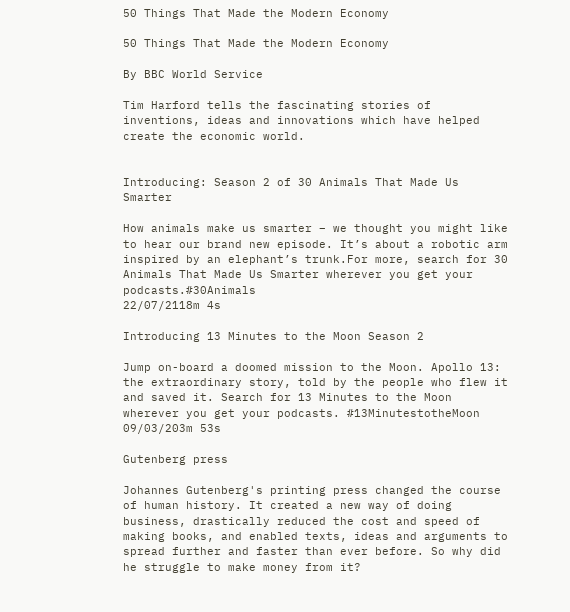50 Things That Made the Modern Economy

50 Things That Made the Modern Economy

By BBC World Service

Tim Harford tells the fascinating stories of inventions, ideas and innovations which have helped create the economic world.


Introducing: Season 2 of 30 Animals That Made Us Smarter

How animals make us smarter – we thought you might like to hear our brand new episode. It’s about a robotic arm inspired by an elephant’s trunk.For more, search for 30 Animals That Made Us Smarter wherever you get your podcasts.#30Animals
22/07/2118m 4s

Introducing 13 Minutes to the Moon Season 2

Jump on-board a doomed mission to the Moon. Apollo 13: the extraordinary story, told by the people who flew it and saved it. Search for 13 Minutes to the Moon wherever you get your podcasts. #13MinutestotheMoon
09/03/203m 53s

Gutenberg press

Johannes Gutenberg's printing press changed the course of human history. It created a new way of doing business, drastically reduced the cost and speed of making books, and enabled texts, ideas and arguments to spread further and faster than ever before. So why did he struggle to make money from it?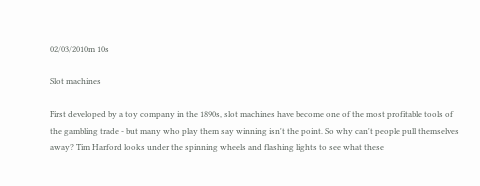02/03/2010m 10s

Slot machines

First developed by a toy company in the 1890s, slot machines have become one of the most profitable tools of the gambling trade - but many who play them say winning isn't the point. So why can't people pull themselves away? Tim Harford looks under the spinning wheels and flashing lights to see what these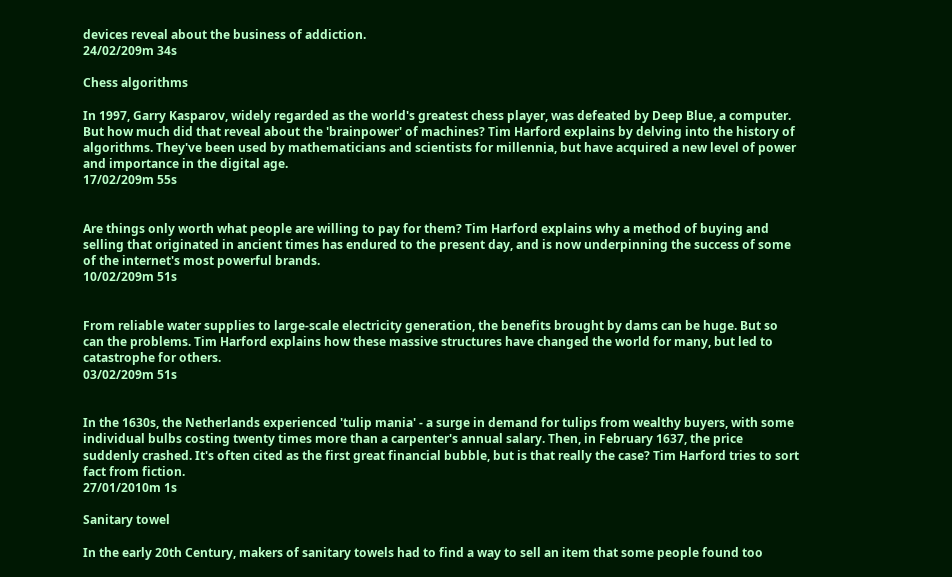devices reveal about the business of addiction.
24/02/209m 34s

Chess algorithms

In 1997, Garry Kasparov, widely regarded as the world's greatest chess player, was defeated by Deep Blue, a computer. But how much did that reveal about the 'brainpower' of machines? Tim Harford explains by delving into the history of algorithms. They've been used by mathematicians and scientists for millennia, but have acquired a new level of power and importance in the digital age.
17/02/209m 55s


Are things only worth what people are willing to pay for them? Tim Harford explains why a method of buying and selling that originated in ancient times has endured to the present day, and is now underpinning the success of some of the internet's most powerful brands.
10/02/209m 51s


From reliable water supplies to large-scale electricity generation, the benefits brought by dams can be huge. But so can the problems. Tim Harford explains how these massive structures have changed the world for many, but led to catastrophe for others.
03/02/209m 51s


In the 1630s, the Netherlands experienced 'tulip mania' - a surge in demand for tulips from wealthy buyers, with some individual bulbs costing twenty times more than a carpenter's annual salary. Then, in February 1637, the price suddenly crashed. It's often cited as the first great financial bubble, but is that really the case? Tim Harford tries to sort fact from fiction.
27/01/2010m 1s

Sanitary towel

In the early 20th Century, makers of sanitary towels had to find a way to sell an item that some people found too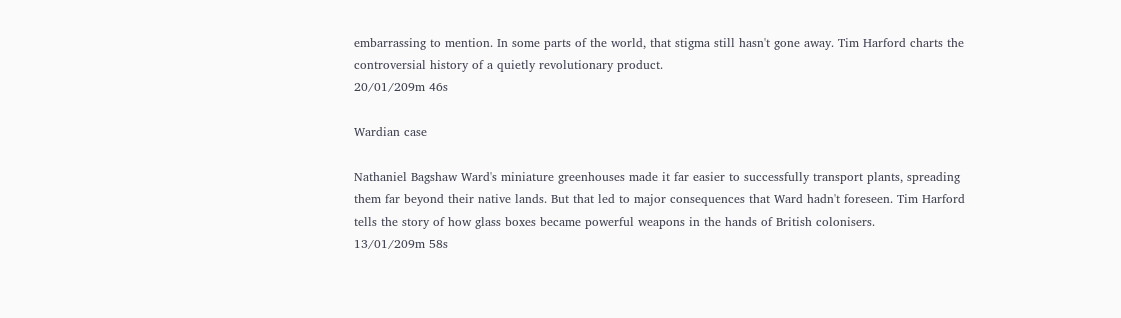embarrassing to mention. In some parts of the world, that stigma still hasn't gone away. Tim Harford charts the controversial history of a quietly revolutionary product.
20/01/209m 46s

Wardian case

Nathaniel Bagshaw Ward's miniature greenhouses made it far easier to successfully transport plants, spreading them far beyond their native lands. But that led to major consequences that Ward hadn't foreseen. Tim Harford tells the story of how glass boxes became powerful weapons in the hands of British colonisers.
13/01/209m 58s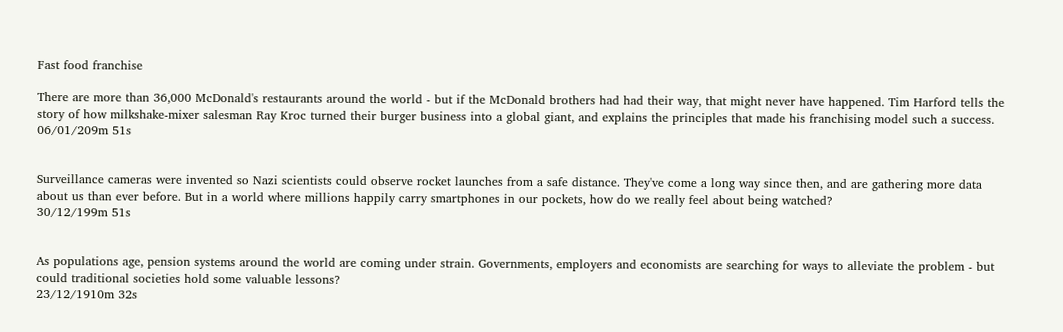Fast food franchise

There are more than 36,000 McDonald's restaurants around the world - but if the McDonald brothers had had their way, that might never have happened. Tim Harford tells the story of how milkshake-mixer salesman Ray Kroc turned their burger business into a global giant, and explains the principles that made his franchising model such a success.
06/01/209m 51s


Surveillance cameras were invented so Nazi scientists could observe rocket launches from a safe distance. They've come a long way since then, and are gathering more data about us than ever before. But in a world where millions happily carry smartphones in our pockets, how do we really feel about being watched?
30/12/199m 51s


As populations age, pension systems around the world are coming under strain. Governments, employers and economists are searching for ways to alleviate the problem - but could traditional societies hold some valuable lessons?
23/12/1910m 32s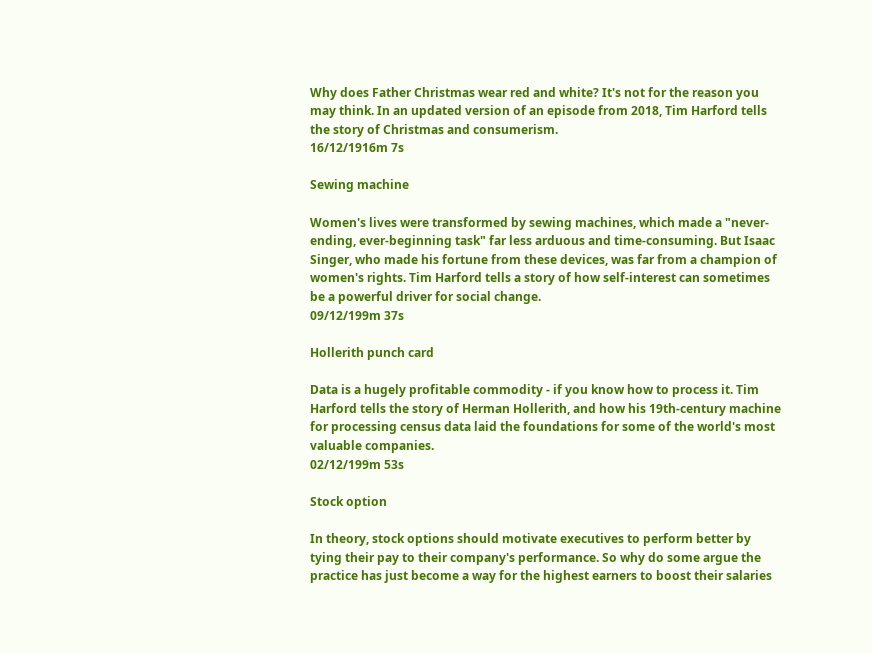Why does Father Christmas wear red and white? It's not for the reason you may think. In an updated version of an episode from 2018, Tim Harford tells the story of Christmas and consumerism.
16/12/1916m 7s

Sewing machine

Women's lives were transformed by sewing machines, which made a "never-ending, ever-beginning task" far less arduous and time-consuming. But Isaac Singer, who made his fortune from these devices, was far from a champion of women's rights. Tim Harford tells a story of how self-interest can sometimes be a powerful driver for social change.
09/12/199m 37s

Hollerith punch card

Data is a hugely profitable commodity - if you know how to process it. Tim Harford tells the story of Herman Hollerith, and how his 19th-century machine for processing census data laid the foundations for some of the world's most valuable companies.
02/12/199m 53s

Stock option

In theory, stock options should motivate executives to perform better by tying their pay to their company's performance. So why do some argue the practice has just become a way for the highest earners to boost their salaries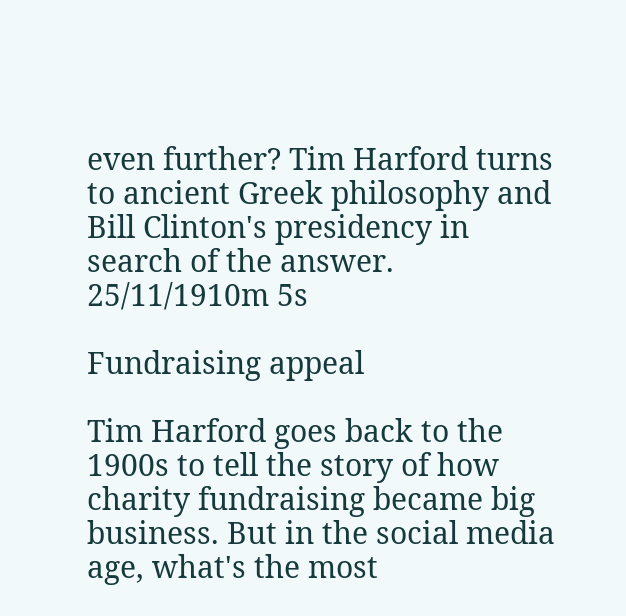even further? Tim Harford turns to ancient Greek philosophy and Bill Clinton's presidency in search of the answer.
25/11/1910m 5s

Fundraising appeal

Tim Harford goes back to the 1900s to tell the story of how charity fundraising became big business. But in the social media age, what's the most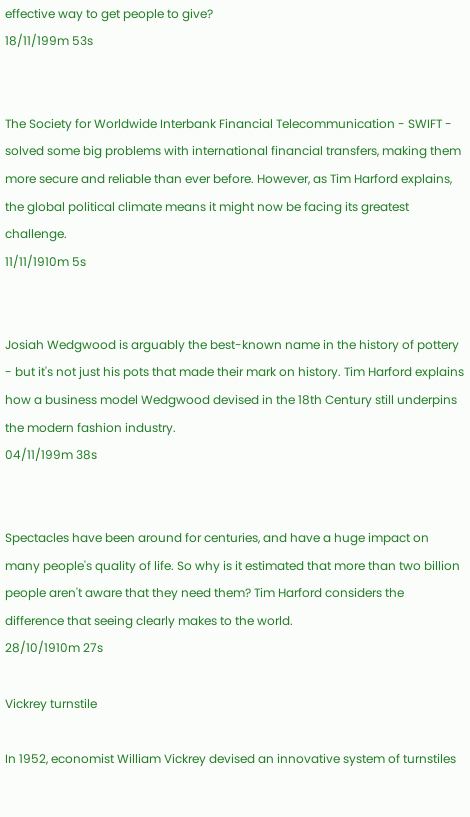effective way to get people to give?
18/11/199m 53s


The Society for Worldwide Interbank Financial Telecommunication - SWIFT - solved some big problems with international financial transfers, making them more secure and reliable than ever before. However, as Tim Harford explains, the global political climate means it might now be facing its greatest challenge.
11/11/1910m 5s


Josiah Wedgwood is arguably the best-known name in the history of pottery - but it's not just his pots that made their mark on history. Tim Harford explains how a business model Wedgwood devised in the 18th Century still underpins the modern fashion industry.
04/11/199m 38s


Spectacles have been around for centuries, and have a huge impact on many people's quality of life. So why is it estimated that more than two billion people aren't aware that they need them? Tim Harford considers the difference that seeing clearly makes to the world.
28/10/1910m 27s

Vickrey turnstile

In 1952, economist William Vickrey devised an innovative system of turnstiles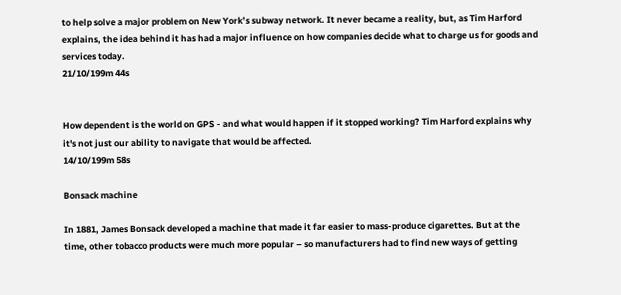to help solve a major problem on New York’s subway network. It never became a reality, but, as Tim Harford explains, the idea behind it has had a major influence on how companies decide what to charge us for goods and services today.
21/10/199m 44s


How dependent is the world on GPS - and what would happen if it stopped working? Tim Harford explains why it's not just our ability to navigate that would be affected.
14/10/199m 58s

Bonsack machine

In 1881, James Bonsack developed a machine that made it far easier to mass-produce cigarettes. But at the time, other tobacco products were much more popular – so manufacturers had to find new ways of getting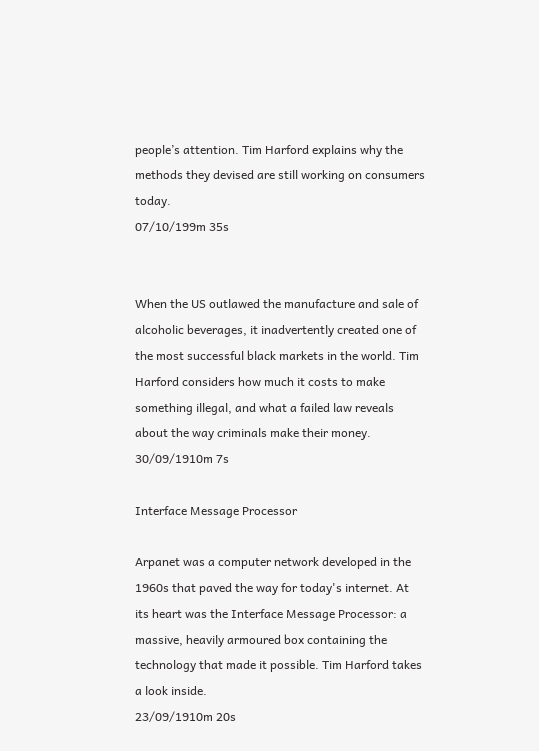people’s attention. Tim Harford explains why the methods they devised are still working on consumers today.
07/10/199m 35s


When the US outlawed the manufacture and sale of alcoholic beverages, it inadvertently created one of the most successful black markets in the world. Tim Harford considers how much it costs to make something illegal, and what a failed law reveals about the way criminals make their money.
30/09/1910m 7s

Interface Message Processor

Arpanet was a computer network developed in the 1960s that paved the way for today's internet. At its heart was the Interface Message Processor: a massive, heavily armoured box containing the technology that made it possible. Tim Harford takes a look inside.
23/09/1910m 20s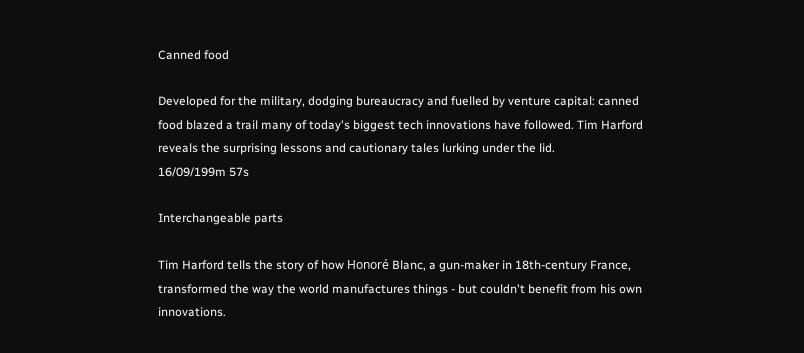Canned food

Developed for the military, dodging bureaucracy and fuelled by venture capital: canned food blazed a trail many of today's biggest tech innovations have followed. Tim Harford reveals the surprising lessons and cautionary tales lurking under the lid.
16/09/199m 57s

Interchangeable parts

Tim Harford tells the story of how Honoré Blanc, a gun-maker in 18th-century France, transformed the way the world manufactures things - but couldn't benefit from his own innovations.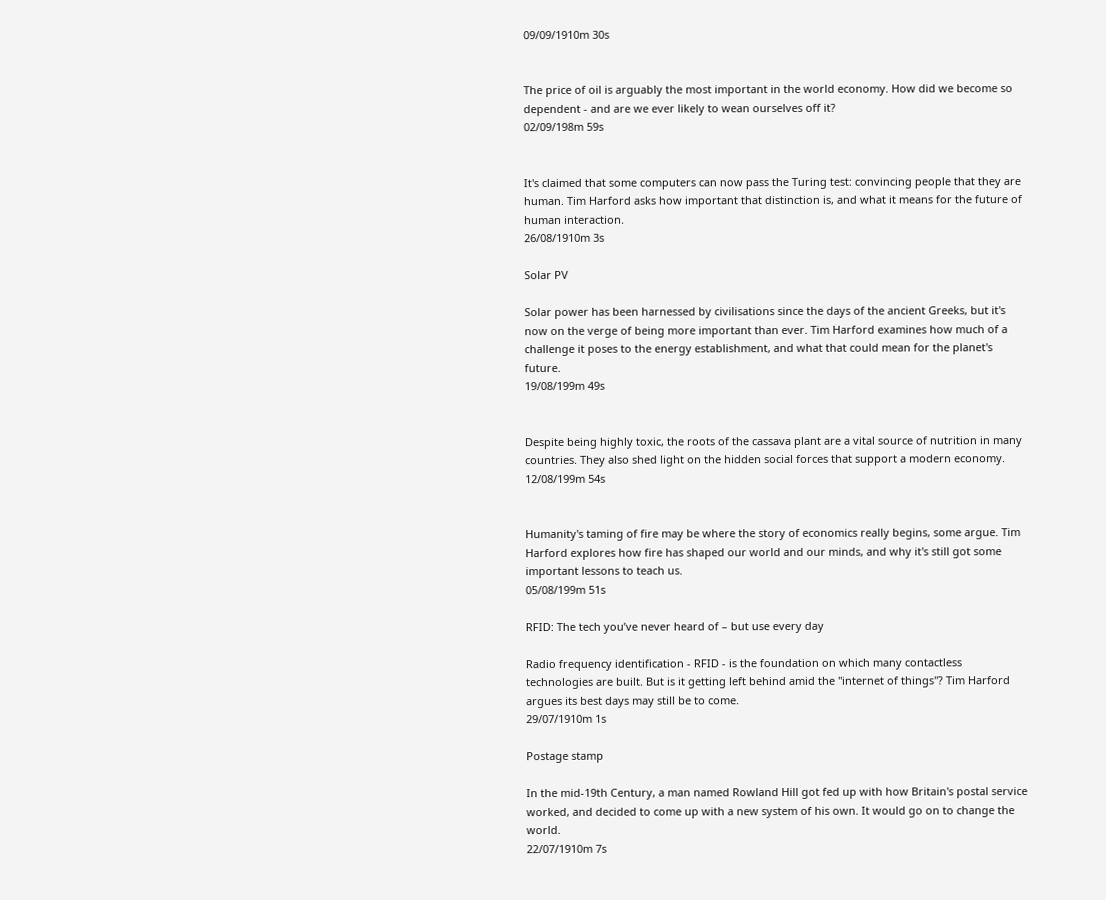09/09/1910m 30s


The price of oil is arguably the most important in the world economy. How did we become so dependent - and are we ever likely to wean ourselves off it?
02/09/198m 59s


It's claimed that some computers can now pass the Turing test: convincing people that they are human. Tim Harford asks how important that distinction is, and what it means for the future of human interaction.
26/08/1910m 3s

Solar PV

Solar power has been harnessed by civilisations since the days of the ancient Greeks, but it's now on the verge of being more important than ever. Tim Harford examines how much of a challenge it poses to the energy establishment, and what that could mean for the planet's future.
19/08/199m 49s


Despite being highly toxic, the roots of the cassava plant are a vital source of nutrition in many countries. They also shed light on the hidden social forces that support a modern economy.
12/08/199m 54s


Humanity's taming of fire may be where the story of economics really begins, some argue. Tim Harford explores how fire has shaped our world and our minds, and why it's still got some important lessons to teach us.
05/08/199m 51s

RFID: The tech you’ve never heard of – but use every day

Radio frequency identification - RFID - is the foundation on which many contactless technologies are built. But is it getting left behind amid the "internet of things"? Tim Harford argues its best days may still be to come.
29/07/1910m 1s

Postage stamp

In the mid-19th Century, a man named Rowland Hill got fed up with how Britain's postal service worked, and decided to come up with a new system of his own. It would go on to change the world.
22/07/1910m 7s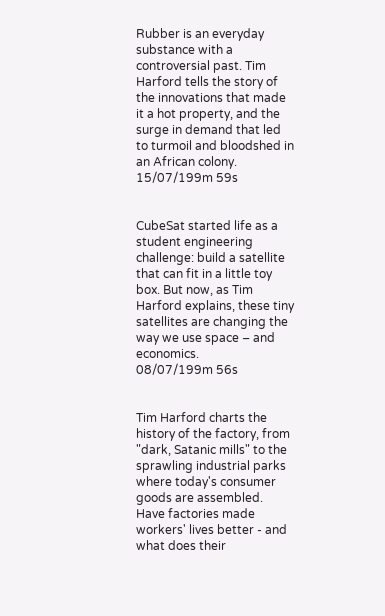Rubber is an everyday substance with a controversial past. Tim Harford tells the story of the innovations that made it a hot property, and the surge in demand that led to turmoil and bloodshed in an African colony.
15/07/199m 59s


CubeSat started life as a student engineering challenge: build a satellite that can fit in a little toy box. But now, as Tim Harford explains, these tiny satellites are changing the way we use space – and economics.
08/07/199m 56s


Tim Harford charts the history of the factory, from "dark, Satanic mills" to the sprawling industrial parks where today's consumer goods are assembled. Have factories made workers' lives better - and what does their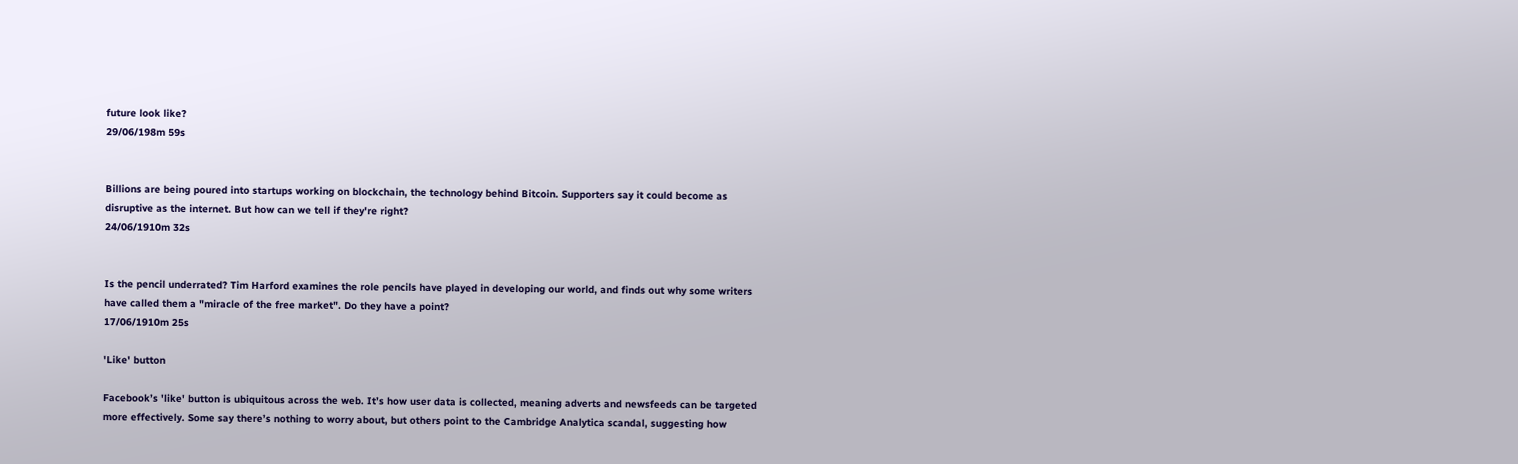future look like?
29/06/198m 59s


Billions are being poured into startups working on blockchain, the technology behind Bitcoin. Supporters say it could become as disruptive as the internet. But how can we tell if they're right?
24/06/1910m 32s


Is the pencil underrated? Tim Harford examines the role pencils have played in developing our world, and finds out why some writers have called them a "miracle of the free market". Do they have a point?
17/06/1910m 25s

'Like' button

Facebook’s 'like' button is ubiquitous across the web. It’s how user data is collected, meaning adverts and newsfeeds can be targeted more effectively. Some say there’s nothing to worry about, but others point to the Cambridge Analytica scandal, suggesting how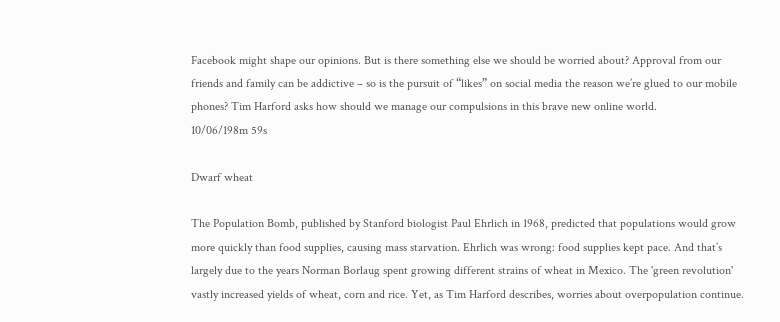Facebook might shape our opinions. But is there something else we should be worried about? Approval from our friends and family can be addictive – so is the pursuit of “likes” on social media the reason we’re glued to our mobile phones? Tim Harford asks how should we manage our compulsions in this brave new online world.
10/06/198m 59s

Dwarf wheat

The Population Bomb, published by Stanford biologist Paul Ehrlich in 1968, predicted that populations would grow more quickly than food supplies, causing mass starvation. Ehrlich was wrong: food supplies kept pace. And that’s largely due to the years Norman Borlaug spent growing different strains of wheat in Mexico. The 'green revolution' vastly increased yields of wheat, corn and rice. Yet, as Tim Harford describes, worries about overpopulation continue.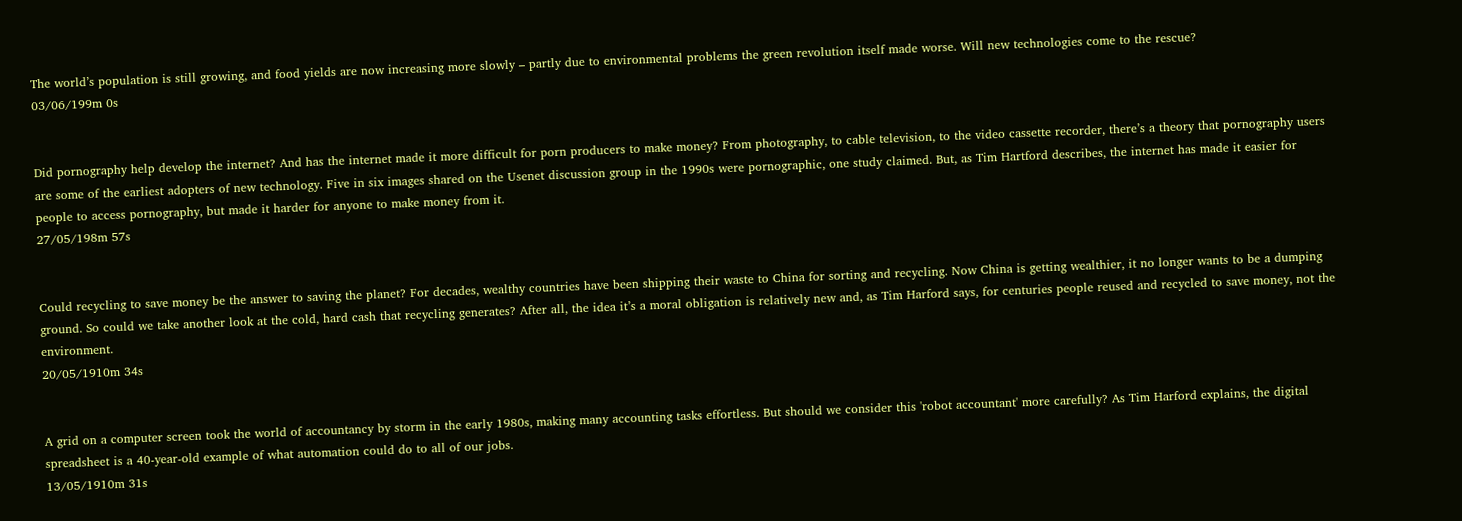The world’s population is still growing, and food yields are now increasing more slowly – partly due to environmental problems the green revolution itself made worse. Will new technologies come to the rescue?
03/06/199m 0s


Did pornography help develop the internet? And has the internet made it more difficult for porn producers to make money? From photography, to cable television, to the video cassette recorder, there’s a theory that pornography users are some of the earliest adopters of new technology. Five in six images shared on the Usenet discussion group in the 1990s were pornographic, one study claimed. But, as Tim Hartford describes, the internet has made it easier for people to access pornography, but made it harder for anyone to make money from it.
27/05/198m 57s


Could recycling to save money be the answer to saving the planet? For decades, wealthy countries have been shipping their waste to China for sorting and recycling. Now China is getting wealthier, it no longer wants to be a dumping ground. So could we take another look at the cold, hard cash that recycling generates? After all, the idea it’s a moral obligation is relatively new and, as Tim Harford says, for centuries people reused and recycled to save money, not the environment.
20/05/1910m 34s


A grid on a computer screen took the world of accountancy by storm in the early 1980s, making many accounting tasks effortless. But should we consider this 'robot accountant' more carefully? As Tim Harford explains, the digital spreadsheet is a 40-year-old example of what automation could do to all of our jobs.
13/05/1910m 31s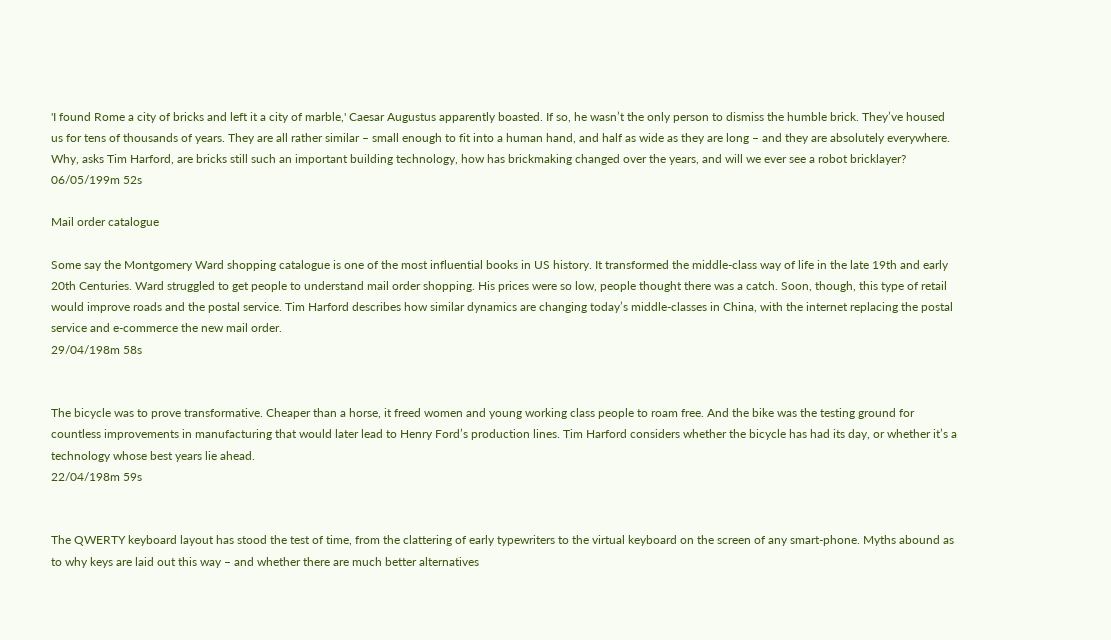'I found Rome a city of bricks and left it a city of marble,' Caesar Augustus apparently boasted. If so, he wasn’t the only person to dismiss the humble brick. They’ve housed us for tens of thousands of years. They are all rather similar – small enough to fit into a human hand, and half as wide as they are long – and they are absolutely everywhere. Why, asks Tim Harford, are bricks still such an important building technology, how has brickmaking changed over the years, and will we ever see a robot bricklayer?
06/05/199m 52s

Mail order catalogue

Some say the Montgomery Ward shopping catalogue is one of the most influential books in US history. It transformed the middle-class way of life in the late 19th and early 20th Centuries. Ward struggled to get people to understand mail order shopping. His prices were so low, people thought there was a catch. Soon, though, this type of retail would improve roads and the postal service. Tim Harford describes how similar dynamics are changing today’s middle-classes in China, with the internet replacing the postal service and e-commerce the new mail order.
29/04/198m 58s


The bicycle was to prove transformative. Cheaper than a horse, it freed women and young working class people to roam free. And the bike was the testing ground for countless improvements in manufacturing that would later lead to Henry Ford’s production lines. Tim Harford considers whether the bicycle has had its day, or whether it’s a technology whose best years lie ahead.
22/04/198m 59s


The QWERTY keyboard layout has stood the test of time, from the clattering of early typewriters to the virtual keyboard on the screen of any smart-phone. Myths abound as to why keys are laid out this way – and whether there are much better alternatives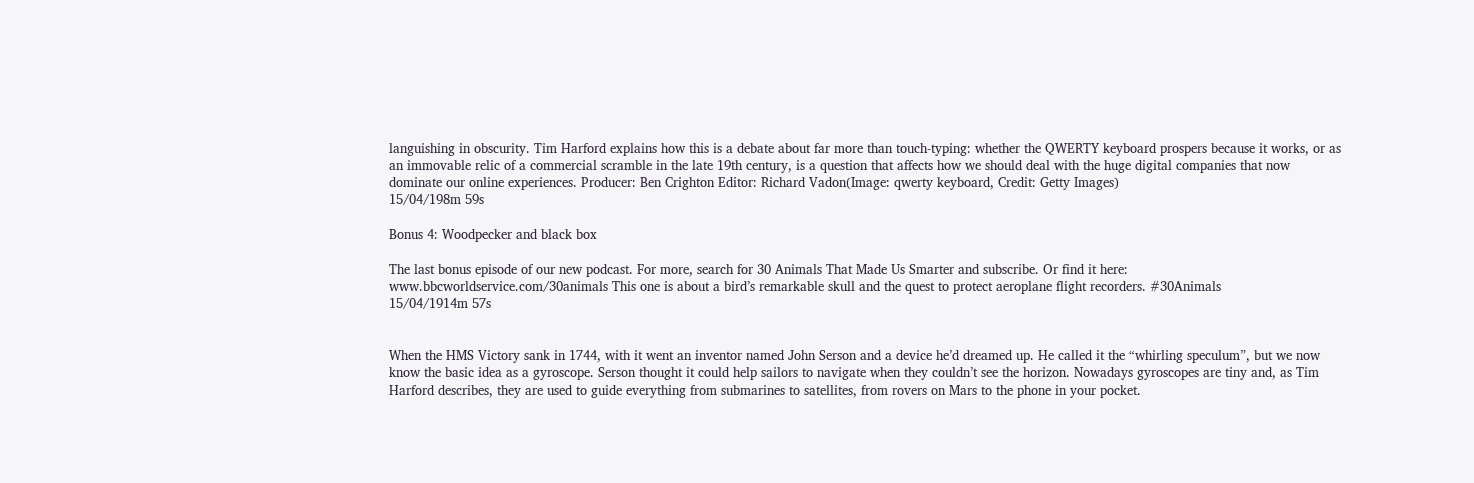languishing in obscurity. Tim Harford explains how this is a debate about far more than touch-typing: whether the QWERTY keyboard prospers because it works, or as an immovable relic of a commercial scramble in the late 19th century, is a question that affects how we should deal with the huge digital companies that now dominate our online experiences. Producer: Ben Crighton Editor: Richard Vadon(Image: qwerty keyboard, Credit: Getty Images)
15/04/198m 59s

Bonus 4: Woodpecker and black box

The last bonus episode of our new podcast. For more, search for 30 Animals That Made Us Smarter and subscribe. Or find it here: www.bbcworldservice.com/30animals This one is about a bird’s remarkable skull and the quest to protect aeroplane flight recorders. #30Animals
15/04/1914m 57s


When the HMS Victory sank in 1744, with it went an inventor named John Serson and a device he’d dreamed up. He called it the “whirling speculum”, but we now know the basic idea as a gyroscope. Serson thought it could help sailors to navigate when they couldn’t see the horizon. Nowadays gyroscopes are tiny and, as Tim Harford describes, they are used to guide everything from submarines to satellites, from rovers on Mars to the phone in your pocket.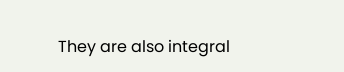They are also integral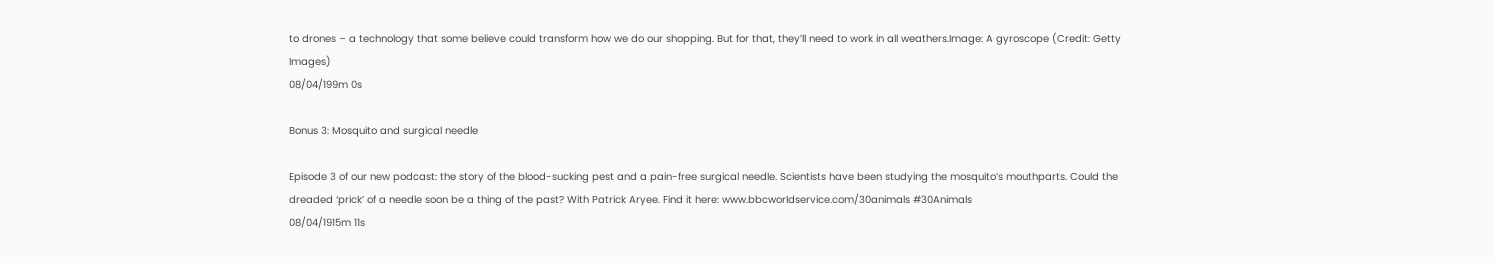to drones – a technology that some believe could transform how we do our shopping. But for that, they’ll need to work in all weathers.Image: A gyroscope (Credit: Getty Images)
08/04/199m 0s

Bonus 3: Mosquito and surgical needle

Episode 3 of our new podcast: the story of the blood-sucking pest and a pain-free surgical needle. Scientists have been studying the mosquito’s mouthparts. Could the dreaded ‘prick’ of a needle soon be a thing of the past? With Patrick Aryee. Find it here: www.bbcworldservice.com/30animals #30Animals
08/04/1915m 11s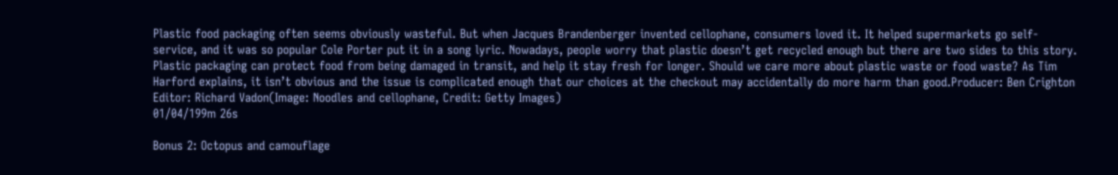Plastic food packaging often seems obviously wasteful. But when Jacques Brandenberger invented cellophane, consumers loved it. It helped supermarkets go self-service, and it was so popular Cole Porter put it in a song lyric. Nowadays, people worry that plastic doesn’t get recycled enough but there are two sides to this story. Plastic packaging can protect food from being damaged in transit, and help it stay fresh for longer. Should we care more about plastic waste or food waste? As Tim Harford explains, it isn’t obvious and the issue is complicated enough that our choices at the checkout may accidentally do more harm than good.Producer: Ben Crighton Editor: Richard Vadon(Image: Noodles and cellophane, Credit: Getty Images)
01/04/199m 26s

Bonus 2: Octopus and camouflage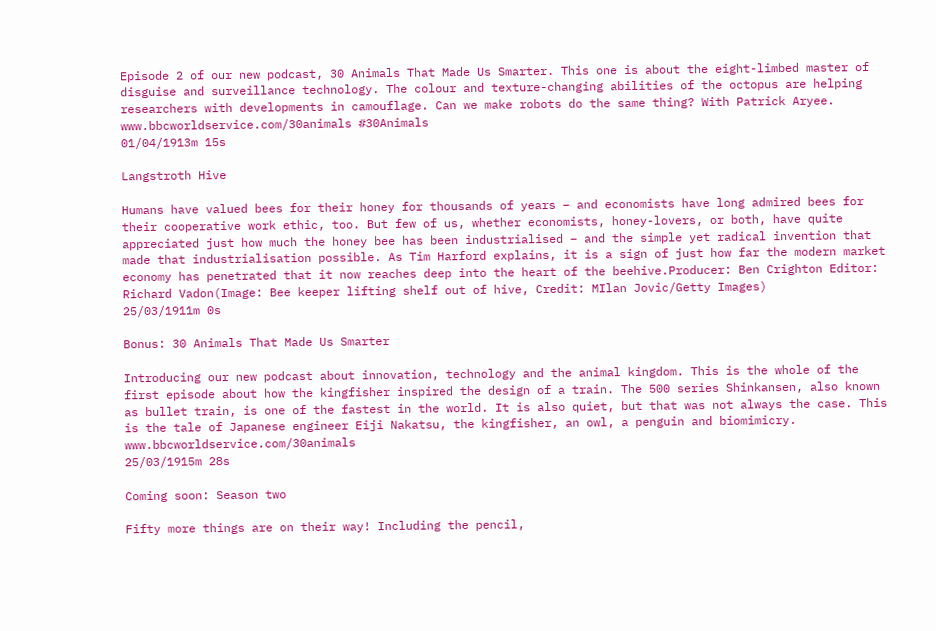Episode 2 of our new podcast, 30 Animals That Made Us Smarter. This one is about the eight-limbed master of disguise and surveillance technology. The colour and texture-changing abilities of the octopus are helping researchers with developments in camouflage. Can we make robots do the same thing? With Patrick Aryee. www.bbcworldservice.com/30animals #30Animals
01/04/1913m 15s

Langstroth Hive

Humans have valued bees for their honey for thousands of years – and economists have long admired bees for their cooperative work ethic, too. But few of us, whether economists, honey-lovers, or both, have quite appreciated just how much the honey bee has been industrialised – and the simple yet radical invention that made that industrialisation possible. As Tim Harford explains, it is a sign of just how far the modern market economy has penetrated that it now reaches deep into the heart of the beehive.Producer: Ben Crighton Editor: Richard Vadon(Image: Bee keeper lifting shelf out of hive, Credit: MIlan Jovic/Getty Images)
25/03/1911m 0s

Bonus: 30 Animals That Made Us Smarter

Introducing our new podcast about innovation, technology and the animal kingdom. This is the whole of the first episode about how the kingfisher inspired the design of a train. The 500 series Shinkansen, also known as bullet train, is one of the fastest in the world. It is also quiet, but that was not always the case. This is the tale of Japanese engineer Eiji Nakatsu, the kingfisher, an owl, a penguin and biomimicry. www.bbcworldservice.com/30animals
25/03/1915m 28s

Coming soon: Season two

Fifty more things are on their way! Including the pencil,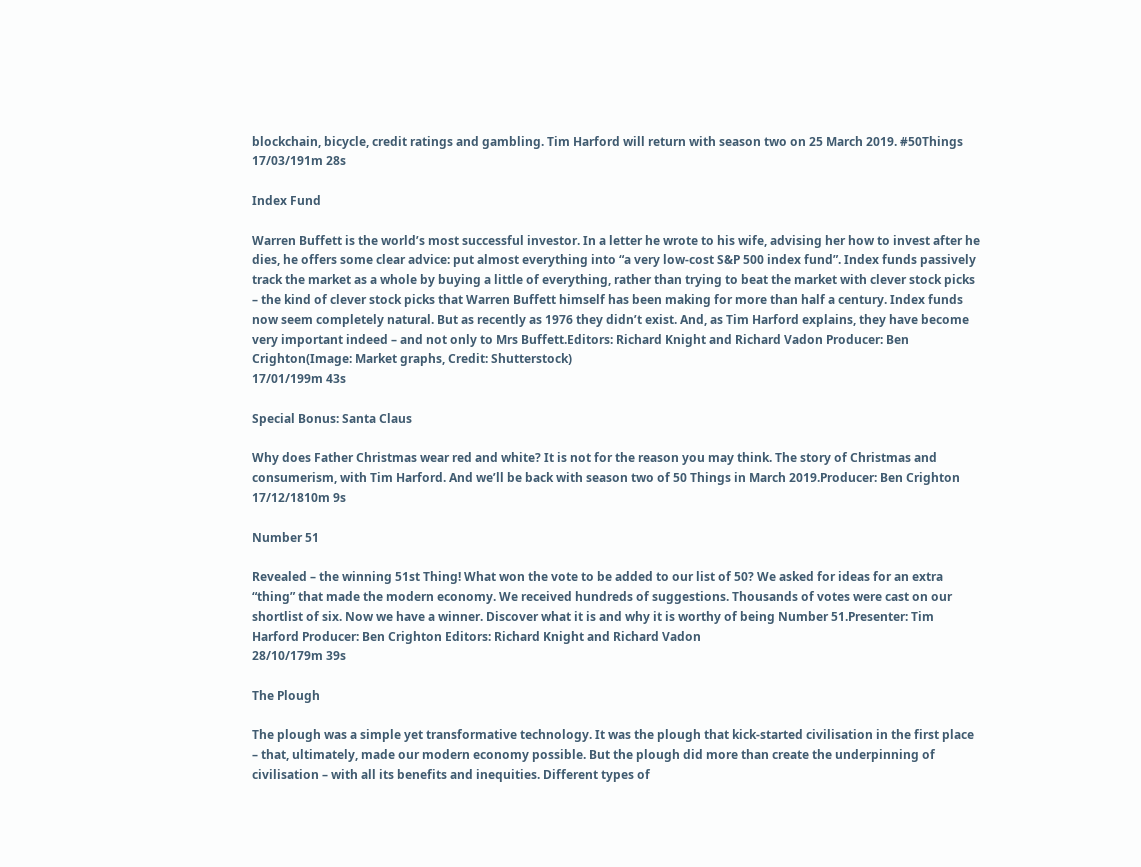blockchain, bicycle, credit ratings and gambling. Tim Harford will return with season two on 25 March 2019. #50Things
17/03/191m 28s

Index Fund

Warren Buffett is the world’s most successful investor. In a letter he wrote to his wife, advising her how to invest after he dies, he offers some clear advice: put almost everything into “a very low-cost S&P 500 index fund”. Index funds passively track the market as a whole by buying a little of everything, rather than trying to beat the market with clever stock picks – the kind of clever stock picks that Warren Buffett himself has been making for more than half a century. Index funds now seem completely natural. But as recently as 1976 they didn’t exist. And, as Tim Harford explains, they have become very important indeed – and not only to Mrs Buffett.Editors: Richard Knight and Richard Vadon Producer: Ben Crighton(Image: Market graphs, Credit: Shutterstock)
17/01/199m 43s

Special Bonus: Santa Claus

Why does Father Christmas wear red and white? It is not for the reason you may think. The story of Christmas and consumerism, with Tim Harford. And we’ll be back with season two of 50 Things in March 2019.Producer: Ben Crighton
17/12/1810m 9s

Number 51

Revealed – the winning 51st Thing! What won the vote to be added to our list of 50? We asked for ideas for an extra “thing” that made the modern economy. We received hundreds of suggestions. Thousands of votes were cast on our shortlist of six. Now we have a winner. Discover what it is and why it is worthy of being Number 51.Presenter: Tim Harford Producer: Ben Crighton Editors: Richard Knight and Richard Vadon
28/10/179m 39s

The Plough

The plough was a simple yet transformative technology. It was the plough that kick-started civilisation in the first place – that, ultimately, made our modern economy possible. But the plough did more than create the underpinning of civilisation – with all its benefits and inequities. Different types of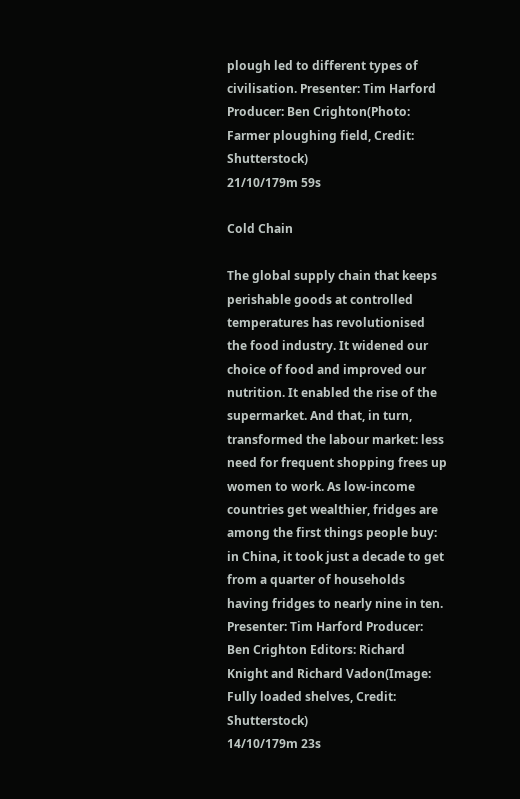plough led to different types of civilisation. Presenter: Tim Harford Producer: Ben Crighton(Photo: Farmer ploughing field, Credit: Shutterstock)
21/10/179m 59s

Cold Chain

The global supply chain that keeps perishable goods at controlled temperatures has revolutionised the food industry. It widened our choice of food and improved our nutrition. It enabled the rise of the supermarket. And that, in turn, transformed the labour market: less need for frequent shopping frees up women to work. As low-income countries get wealthier, fridges are among the first things people buy: in China, it took just a decade to get from a quarter of households having fridges to nearly nine in ten. Presenter: Tim Harford Producer: Ben Crighton Editors: Richard Knight and Richard Vadon(Image: Fully loaded shelves, Credit: Shutterstock)
14/10/179m 23s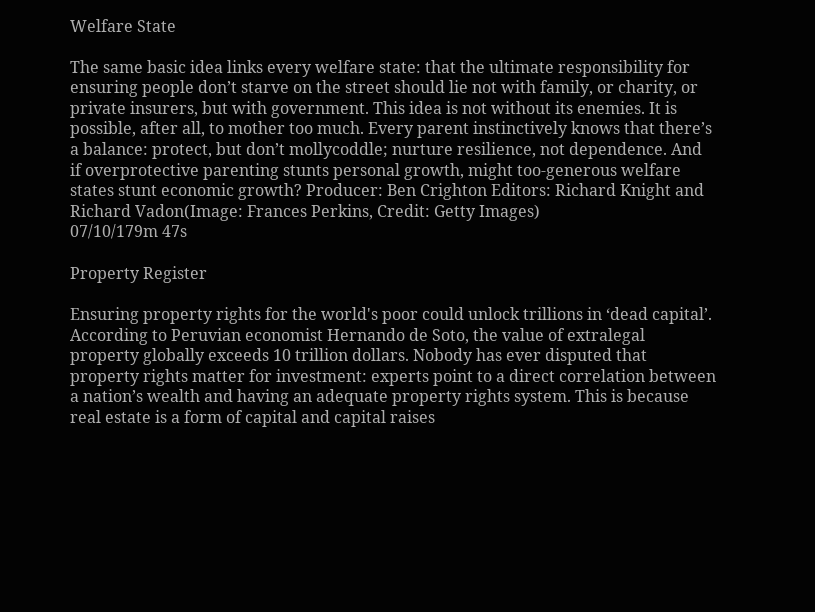Welfare State

The same basic idea links every welfare state: that the ultimate responsibility for ensuring people don’t starve on the street should lie not with family, or charity, or private insurers, but with government. This idea is not without its enemies. It is possible, after all, to mother too much. Every parent instinctively knows that there’s a balance: protect, but don’t mollycoddle; nurture resilience, not dependence. And if overprotective parenting stunts personal growth, might too-generous welfare states stunt economic growth? Producer: Ben Crighton Editors: Richard Knight and Richard Vadon(Image: Frances Perkins, Credit: Getty Images)
07/10/179m 47s

Property Register

Ensuring property rights for the world's poor could unlock trillions in ‘dead capital’. According to Peruvian economist Hernando de Soto, the value of extralegal property globally exceeds 10 trillion dollars. Nobody has ever disputed that property rights matter for investment: experts point to a direct correlation between a nation’s wealth and having an adequate property rights system. This is because real estate is a form of capital and capital raises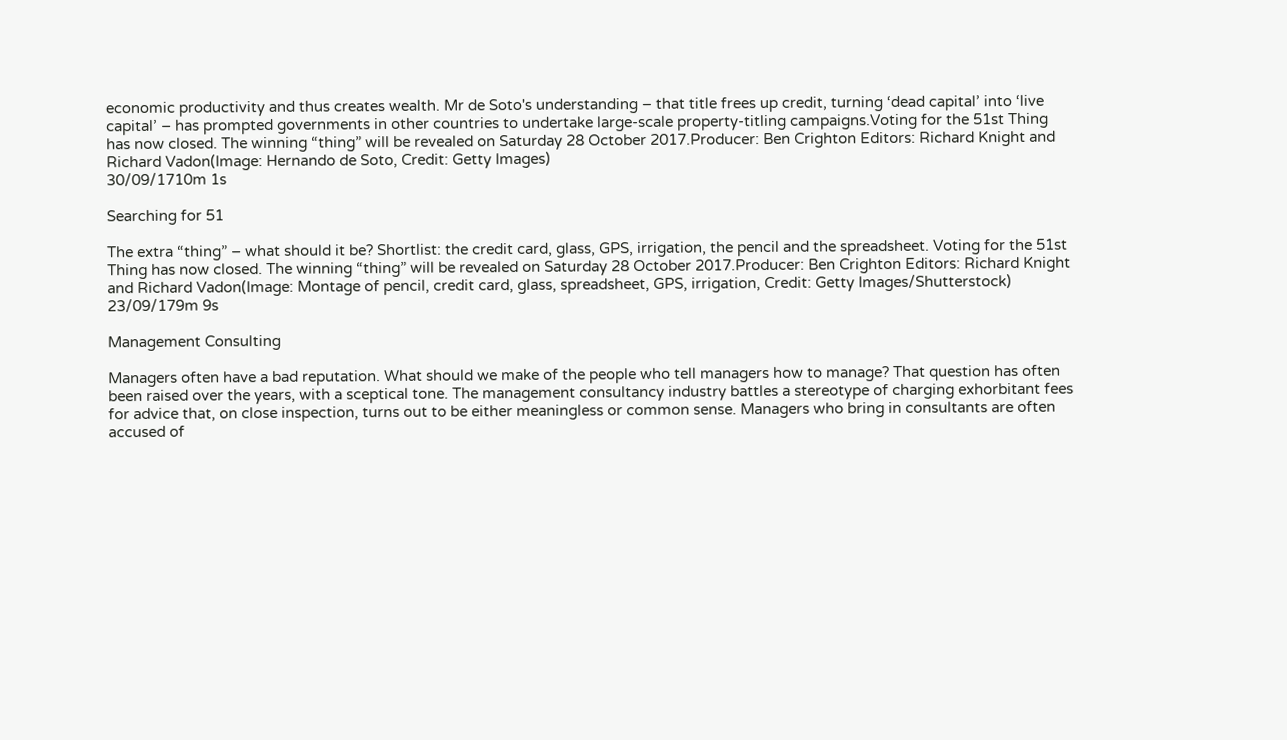economic productivity and thus creates wealth. Mr de Soto's understanding – that title frees up credit, turning ‘dead capital’ into ‘live capital’ – has prompted governments in other countries to undertake large-scale property-titling campaigns.Voting for the 51st Thing has now closed. The winning “thing” will be revealed on Saturday 28 October 2017.Producer: Ben Crighton Editors: Richard Knight and Richard Vadon(Image: Hernando de Soto, Credit: Getty Images)
30/09/1710m 1s

Searching for 51

The extra “thing” – what should it be? Shortlist: the credit card, glass, GPS, irrigation, the pencil and the spreadsheet. Voting for the 51st Thing has now closed. The winning “thing” will be revealed on Saturday 28 October 2017.Producer: Ben Crighton Editors: Richard Knight and Richard Vadon(Image: Montage of pencil, credit card, glass, spreadsheet, GPS, irrigation, Credit: Getty Images/Shutterstock)
23/09/179m 9s

Management Consulting

Managers often have a bad reputation. What should we make of the people who tell managers how to manage? That question has often been raised over the years, with a sceptical tone. The management consultancy industry battles a stereotype of charging exhorbitant fees for advice that, on close inspection, turns out to be either meaningless or common sense. Managers who bring in consultants are often accused of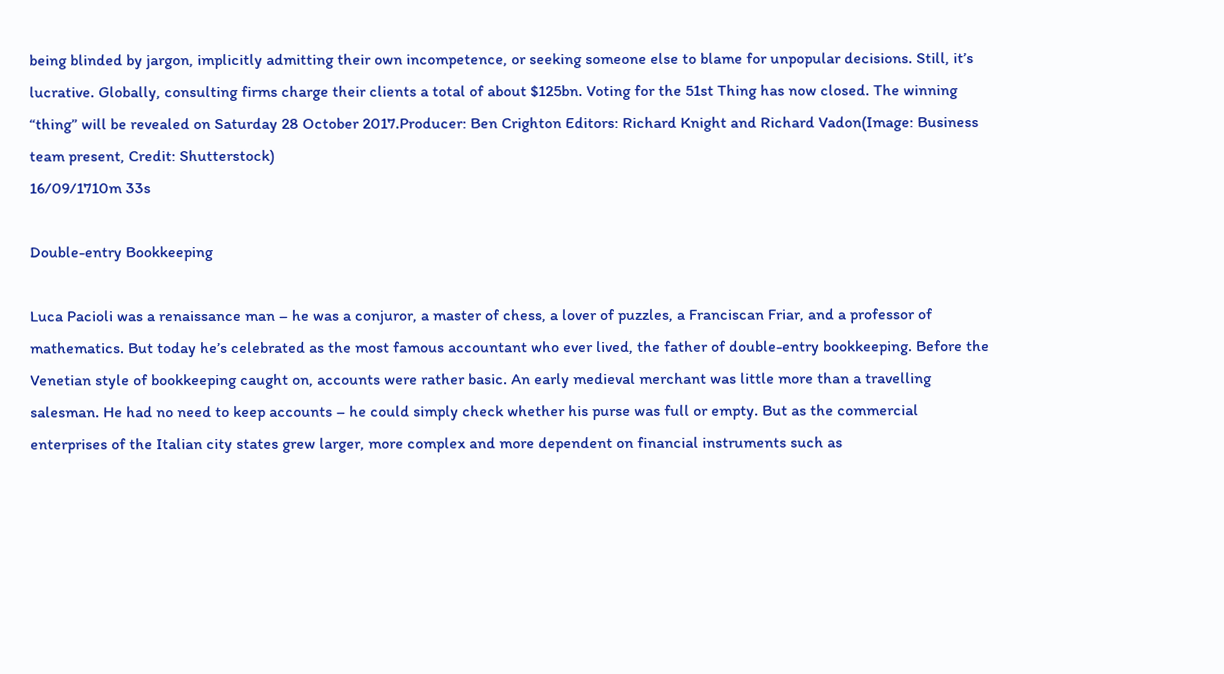being blinded by jargon, implicitly admitting their own incompetence, or seeking someone else to blame for unpopular decisions. Still, it’s lucrative. Globally, consulting firms charge their clients a total of about $125bn. Voting for the 51st Thing has now closed. The winning “thing” will be revealed on Saturday 28 October 2017.Producer: Ben Crighton Editors: Richard Knight and Richard Vadon(Image: Business team present, Credit: Shutterstock)
16/09/1710m 33s

Double-entry Bookkeeping

Luca Pacioli was a renaissance man – he was a conjuror, a master of chess, a lover of puzzles, a Franciscan Friar, and a professor of mathematics. But today he’s celebrated as the most famous accountant who ever lived, the father of double-entry bookkeeping. Before the Venetian style of bookkeeping caught on, accounts were rather basic. An early medieval merchant was little more than a travelling salesman. He had no need to keep accounts – he could simply check whether his purse was full or empty. But as the commercial enterprises of the Italian city states grew larger, more complex and more dependent on financial instruments such as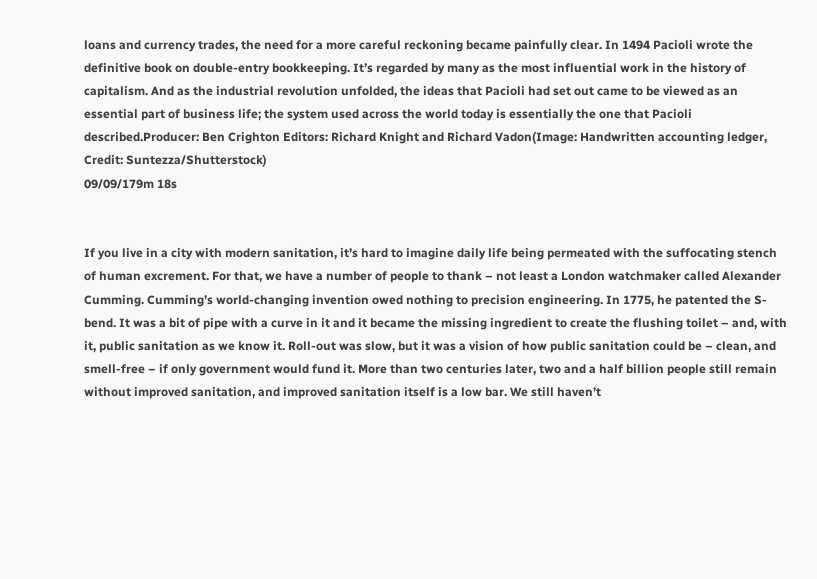loans and currency trades, the need for a more careful reckoning became painfully clear. In 1494 Pacioli wrote the definitive book on double-entry bookkeeping. It’s regarded by many as the most influential work in the history of capitalism. And as the industrial revolution unfolded, the ideas that Pacioli had set out came to be viewed as an essential part of business life; the system used across the world today is essentially the one that Pacioli described.Producer: Ben Crighton Editors: Richard Knight and Richard Vadon(Image: Handwritten accounting ledger, Credit: Suntezza/Shutterstock)
09/09/179m 18s


If you live in a city with modern sanitation, it’s hard to imagine daily life being permeated with the suffocating stench of human excrement. For that, we have a number of people to thank – not least a London watchmaker called Alexander Cumming. Cumming’s world-changing invention owed nothing to precision engineering. In 1775, he patented the S-bend. It was a bit of pipe with a curve in it and it became the missing ingredient to create the flushing toilet – and, with it, public sanitation as we know it. Roll-out was slow, but it was a vision of how public sanitation could be – clean, and smell-free – if only government would fund it. More than two centuries later, two and a half billion people still remain without improved sanitation, and improved sanitation itself is a low bar. We still haven’t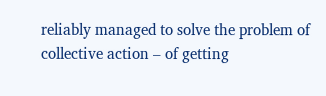reliably managed to solve the problem of collective action – of getting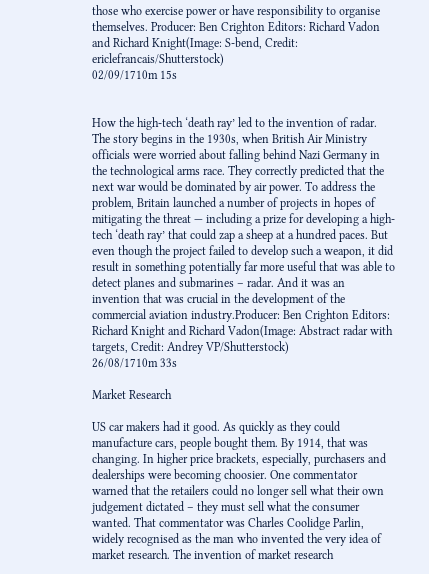those who exercise power or have responsibility to organise themselves. Producer: Ben Crighton Editors: Richard Vadon and Richard Knight(Image: S-bend, Credit: ericlefrancais/Shutterstock)
02/09/1710m 15s


How the high-tech ‘death ray’ led to the invention of radar. The story begins in the 1930s, when British Air Ministry officials were worried about falling behind Nazi Germany in the technological arms race. They correctly predicted that the next war would be dominated by air power. To address the problem, Britain launched a number of projects in hopes of mitigating the threat — including a prize for developing a high-tech ‘death ray’ that could zap a sheep at a hundred paces. But even though the project failed to develop such a weapon, it did result in something potentially far more useful that was able to detect planes and submarines – radar. And it was an invention that was crucial in the development of the commercial aviation industry.Producer: Ben Crighton Editors: Richard Knight and Richard Vadon(Image: Abstract radar with targets, Credit: Andrey VP/Shutterstock)
26/08/1710m 33s

Market Research

US car makers had it good. As quickly as they could manufacture cars, people bought them. By 1914, that was changing. In higher price brackets, especially, purchasers and dealerships were becoming choosier. One commentator warned that the retailers could no longer sell what their own judgement dictated – they must sell what the consumer wanted. That commentator was Charles Coolidge Parlin, widely recognised as the man who invented the very idea of market research. The invention of market research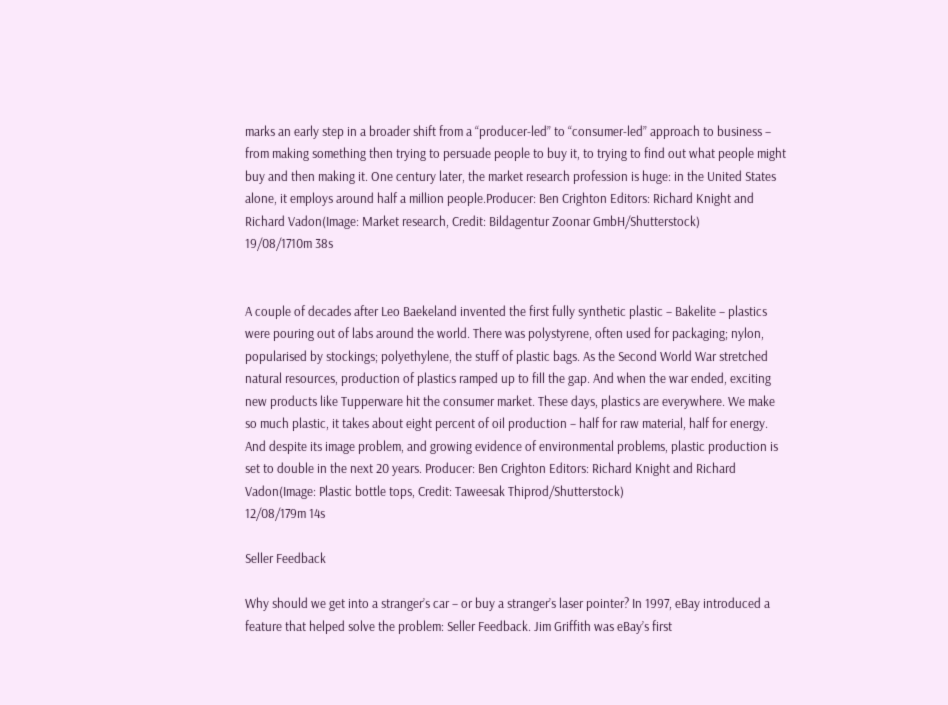marks an early step in a broader shift from a “producer-led” to “consumer-led” approach to business – from making something then trying to persuade people to buy it, to trying to find out what people might buy and then making it. One century later, the market research profession is huge: in the United States alone, it employs around half a million people.Producer: Ben Crighton Editors: Richard Knight and Richard Vadon(Image: Market research, Credit: Bildagentur Zoonar GmbH/Shutterstock)
19/08/1710m 38s


A couple of decades after Leo Baekeland invented the first fully synthetic plastic – Bakelite – plastics were pouring out of labs around the world. There was polystyrene, often used for packaging; nylon, popularised by stockings; polyethylene, the stuff of plastic bags. As the Second World War stretched natural resources, production of plastics ramped up to fill the gap. And when the war ended, exciting new products like Tupperware hit the consumer market. These days, plastics are everywhere. We make so much plastic, it takes about eight percent of oil production – half for raw material, half for energy. And despite its image problem, and growing evidence of environmental problems, plastic production is set to double in the next 20 years. Producer: Ben Crighton Editors: Richard Knight and Richard Vadon(Image: Plastic bottle tops, Credit: Taweesak Thiprod/Shutterstock)
12/08/179m 14s

Seller Feedback

Why should we get into a stranger’s car – or buy a stranger’s laser pointer? In 1997, eBay introduced a feature that helped solve the problem: Seller Feedback. Jim Griffith was eBay’s first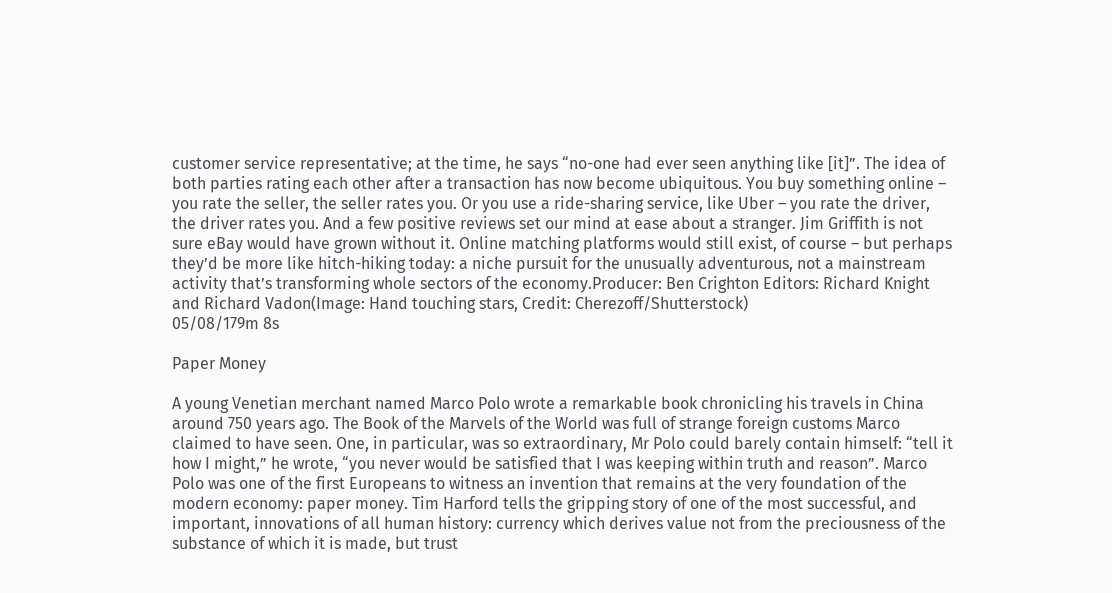customer service representative; at the time, he says “no-one had ever seen anything like [it]”. The idea of both parties rating each other after a transaction has now become ubiquitous. You buy something online – you rate the seller, the seller rates you. Or you use a ride-sharing service, like Uber – you rate the driver, the driver rates you. And a few positive reviews set our mind at ease about a stranger. Jim Griffith is not sure eBay would have grown without it. Online matching platforms would still exist, of course – but perhaps they’d be more like hitch-hiking today: a niche pursuit for the unusually adventurous, not a mainstream activity that’s transforming whole sectors of the economy.Producer: Ben Crighton Editors: Richard Knight and Richard Vadon(Image: Hand touching stars, Credit: Cherezoff/Shutterstock)
05/08/179m 8s

Paper Money

A young Venetian merchant named Marco Polo wrote a remarkable book chronicling his travels in China around 750 years ago. The Book of the Marvels of the World was full of strange foreign customs Marco claimed to have seen. One, in particular, was so extraordinary, Mr Polo could barely contain himself: “tell it how I might,” he wrote, “you never would be satisfied that I was keeping within truth and reason”. Marco Polo was one of the first Europeans to witness an invention that remains at the very foundation of the modern economy: paper money. Tim Harford tells the gripping story of one of the most successful, and important, innovations of all human history: currency which derives value not from the preciousness of the substance of which it is made, but trust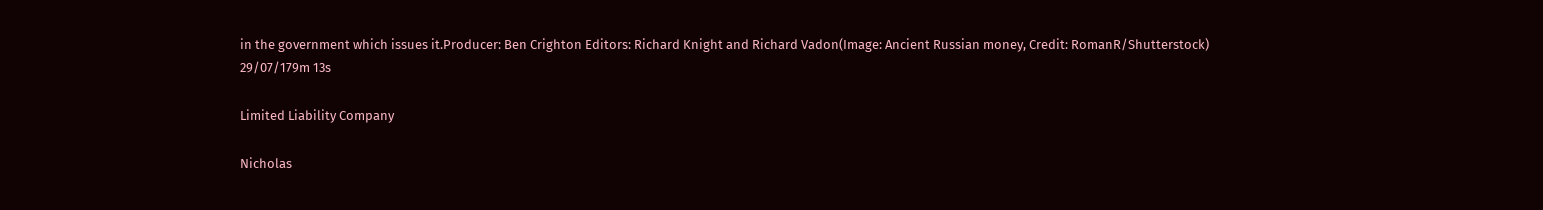in the government which issues it.Producer: Ben Crighton Editors: Richard Knight and Richard Vadon(Image: Ancient Russian money, Credit: RomanR/Shutterstock)
29/07/179m 13s

Limited Liability Company

Nicholas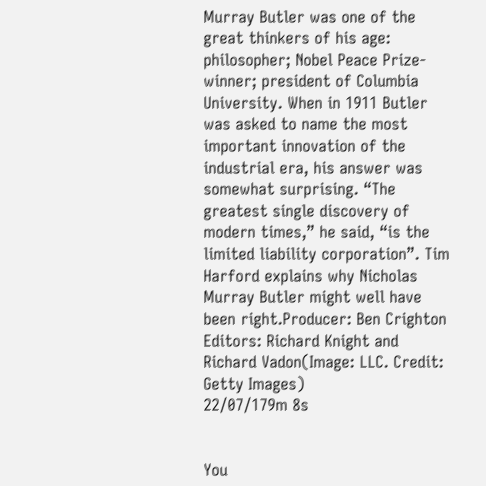Murray Butler was one of the great thinkers of his age: philosopher; Nobel Peace Prize-winner; president of Columbia University. When in 1911 Butler was asked to name the most important innovation of the industrial era, his answer was somewhat surprising. “The greatest single discovery of modern times,” he said, “is the limited liability corporation”. Tim Harford explains why Nicholas Murray Butler might well have been right.Producer: Ben Crighton Editors: Richard Knight and Richard Vadon(Image: LLC. Credit: Getty Images)
22/07/179m 8s


You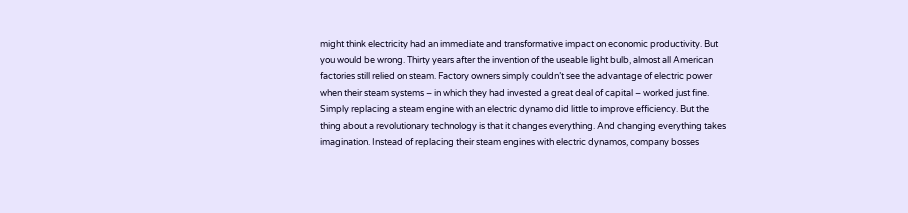might think electricity had an immediate and transformative impact on economic productivity. But you would be wrong. Thirty years after the invention of the useable light bulb, almost all American factories still relied on steam. Factory owners simply couldn’t see the advantage of electric power when their steam systems – in which they had invested a great deal of capital – worked just fine. Simply replacing a steam engine with an electric dynamo did little to improve efficiency. But the thing about a revolutionary technology is that it changes everything. And changing everything takes imagination. Instead of replacing their steam engines with electric dynamos, company bosses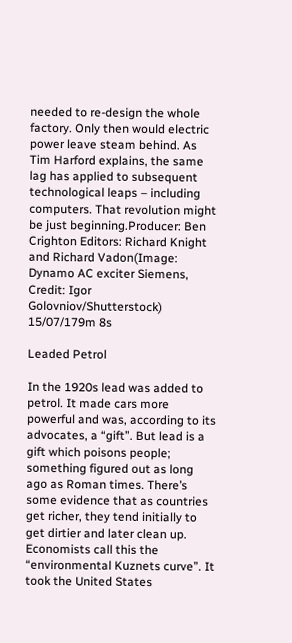needed to re-design the whole factory. Only then would electric power leave steam behind. As Tim Harford explains, the same lag has applied to subsequent technological leaps – including computers. That revolution might be just beginning.Producer: Ben Crighton Editors: Richard Knight and Richard Vadon(Image: Dynamo AC exciter Siemens, Credit: Igor Golovniov/Shutterstock)
15/07/179m 8s

Leaded Petrol

In the 1920s lead was added to petrol. It made cars more powerful and was, according to its advocates, a “gift”. But lead is a gift which poisons people; something figured out as long ago as Roman times. There’s some evidence that as countries get richer, they tend initially to get dirtier and later clean up. Economists call this the “environmental Kuznets curve”. It took the United States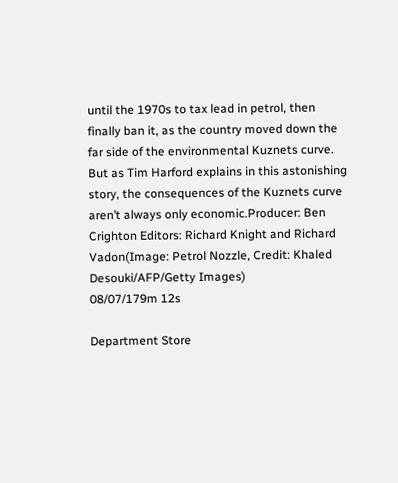until the 1970s to tax lead in petrol, then finally ban it, as the country moved down the far side of the environmental Kuznets curve. But as Tim Harford explains in this astonishing story, the consequences of the Kuznets curve aren’t always only economic.Producer: Ben Crighton Editors: Richard Knight and Richard Vadon(Image: Petrol Nozzle, Credit: Khaled Desouki/AFP/Getty Images)
08/07/179m 12s

Department Store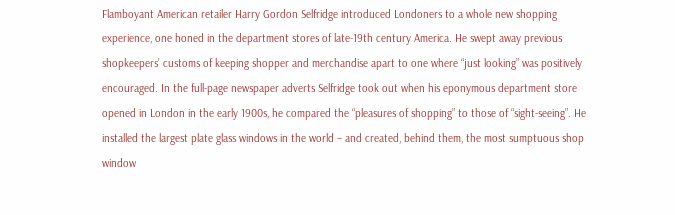Flamboyant American retailer Harry Gordon Selfridge introduced Londoners to a whole new shopping experience, one honed in the department stores of late-19th century America. He swept away previous shopkeepers’ customs of keeping shopper and merchandise apart to one where “just looking” was positively encouraged. In the full-page newspaper adverts Selfridge took out when his eponymous department store opened in London in the early 1900s, he compared the “pleasures of shopping” to those of “sight-seeing”. He installed the largest plate glass windows in the world – and created, behind them, the most sumptuous shop window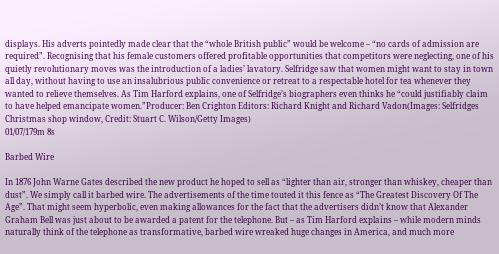displays. His adverts pointedly made clear that the “whole British public” would be welcome – “no cards of admission are required”. Recognising that his female customers offered profitable opportunities that competitors were neglecting, one of his quietly revolutionary moves was the introduction of a ladies’ lavatory. Selfridge saw that women might want to stay in town all day, without having to use an insalubrious public convenience or retreat to a respectable hotel for tea whenever they wanted to relieve themselves. As Tim Harford explains, one of Selfridge’s biographers even thinks he “could justifiably claim to have helped emancipate women.”Producer: Ben Crighton Editors: Richard Knight and Richard Vadon(Images: Selfridges Christmas shop window, Credit: Stuart C. Wilson/Getty Images)
01/07/179m 8s

Barbed Wire

In 1876 John Warne Gates described the new product he hoped to sell as “lighter than air, stronger than whiskey, cheaper than dust”. We simply call it barbed wire. The advertisements of the time touted it this fence as “The Greatest Discovery Of The Age”. That might seem hyperbolic, even making allowances for the fact that the advertisers didn’t know that Alexander Graham Bell was just about to be awarded a patent for the telephone. But – as Tim Harford explains – while modern minds naturally think of the telephone as transformative, barbed wire wreaked huge changes in America, and much more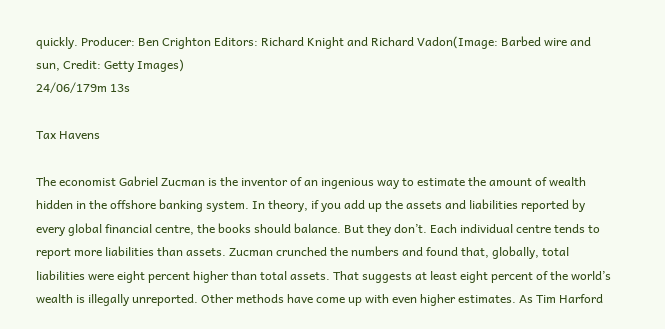quickly. Producer: Ben Crighton Editors: Richard Knight and Richard Vadon(Image: Barbed wire and sun, Credit: Getty Images)
24/06/179m 13s

Tax Havens

The economist Gabriel Zucman is the inventor of an ingenious way to estimate the amount of wealth hidden in the offshore banking system. In theory, if you add up the assets and liabilities reported by every global financial centre, the books should balance. But they don’t. Each individual centre tends to report more liabilities than assets. Zucman crunched the numbers and found that, globally, total liabilities were eight percent higher than total assets. That suggests at least eight percent of the world’s wealth is illegally unreported. Other methods have come up with even higher estimates. As Tim Harford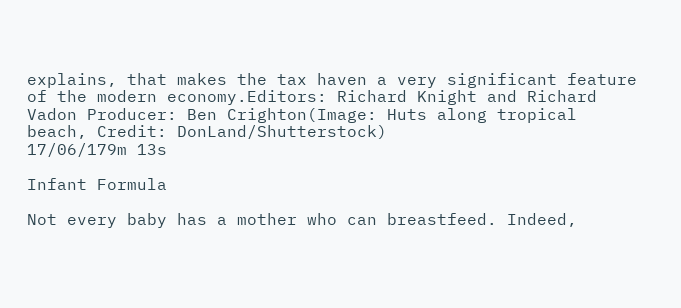explains, that makes the tax haven a very significant feature of the modern economy.Editors: Richard Knight and Richard Vadon Producer: Ben Crighton(Image: Huts along tropical beach, Credit: DonLand/Shutterstock)
17/06/179m 13s

Infant Formula

Not every baby has a mother who can breastfeed. Indeed,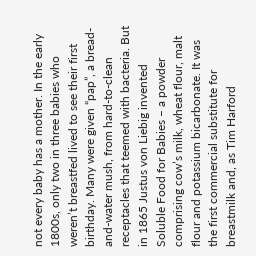not every baby has a mother. In the early 1800s, only two in three babies who weren’t breastfed lived to see their first birthday. Many were given “pap”, a bread-and-water mush, from hard-to-clean receptacles that teemed with bacteria. But in 1865 Justus von Liebig invented Soluble Food for Babies – a powder comprising cow’s milk, wheat flour, malt flour and potassium bicarbonate. It was the first commercial substitute for breastmilk and, as Tim Harford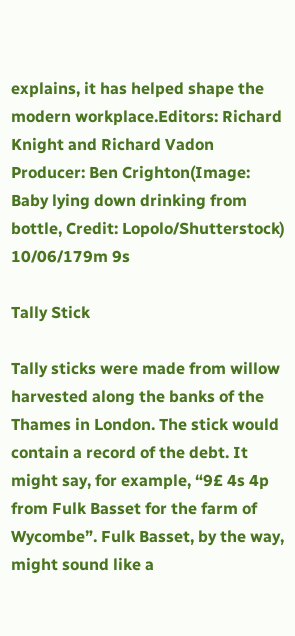explains, it has helped shape the modern workplace.Editors: Richard Knight and Richard Vadon Producer: Ben Crighton(Image: Baby lying down drinking from bottle, Credit: Lopolo/Shutterstock)
10/06/179m 9s

Tally Stick

Tally sticks were made from willow harvested along the banks of the Thames in London. The stick would contain a record of the debt. It might say, for example, “9£ 4s 4p from Fulk Basset for the farm of Wycombe”. Fulk Basset, by the way, might sound like a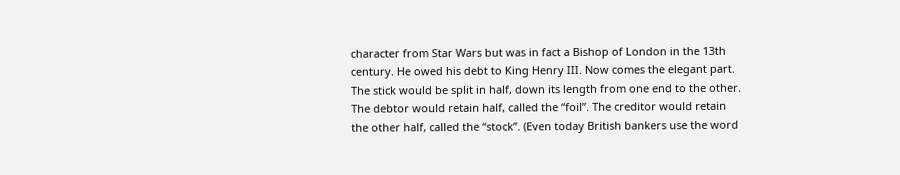character from Star Wars but was in fact a Bishop of London in the 13th century. He owed his debt to King Henry III. Now comes the elegant part. The stick would be split in half, down its length from one end to the other. The debtor would retain half, called the “foil”. The creditor would retain the other half, called the “stock”. (Even today British bankers use the word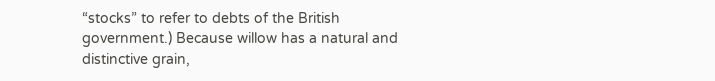“stocks” to refer to debts of the British government.) Because willow has a natural and distinctive grain,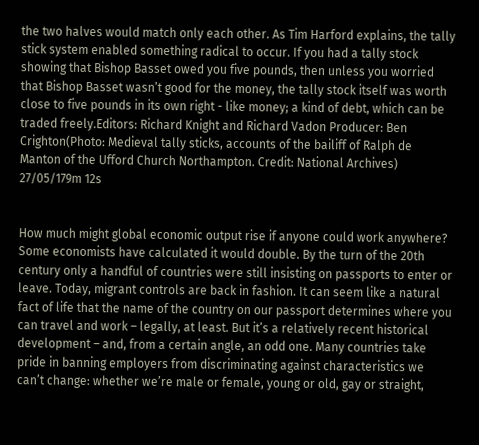the two halves would match only each other. As Tim Harford explains, the tally stick system enabled something radical to occur. If you had a tally stock showing that Bishop Basset owed you five pounds, then unless you worried that Bishop Basset wasn’t good for the money, the tally stock itself was worth close to five pounds in its own right - like money; a kind of debt, which can be traded freely.Editors: Richard Knight and Richard Vadon Producer: Ben Crighton(Photo: Medieval tally sticks, accounts of the bailiff of Ralph de Manton of the Ufford Church Northampton. Credit: National Archives)
27/05/179m 12s


How much might global economic output rise if anyone could work anywhere? Some economists have calculated it would double. By the turn of the 20th century only a handful of countries were still insisting on passports to enter or leave. Today, migrant controls are back in fashion. It can seem like a natural fact of life that the name of the country on our passport determines where you can travel and work – legally, at least. But it’s a relatively recent historical development – and, from a certain angle, an odd one. Many countries take pride in banning employers from discriminating against characteristics we can’t change: whether we’re male or female, young or old, gay or straight,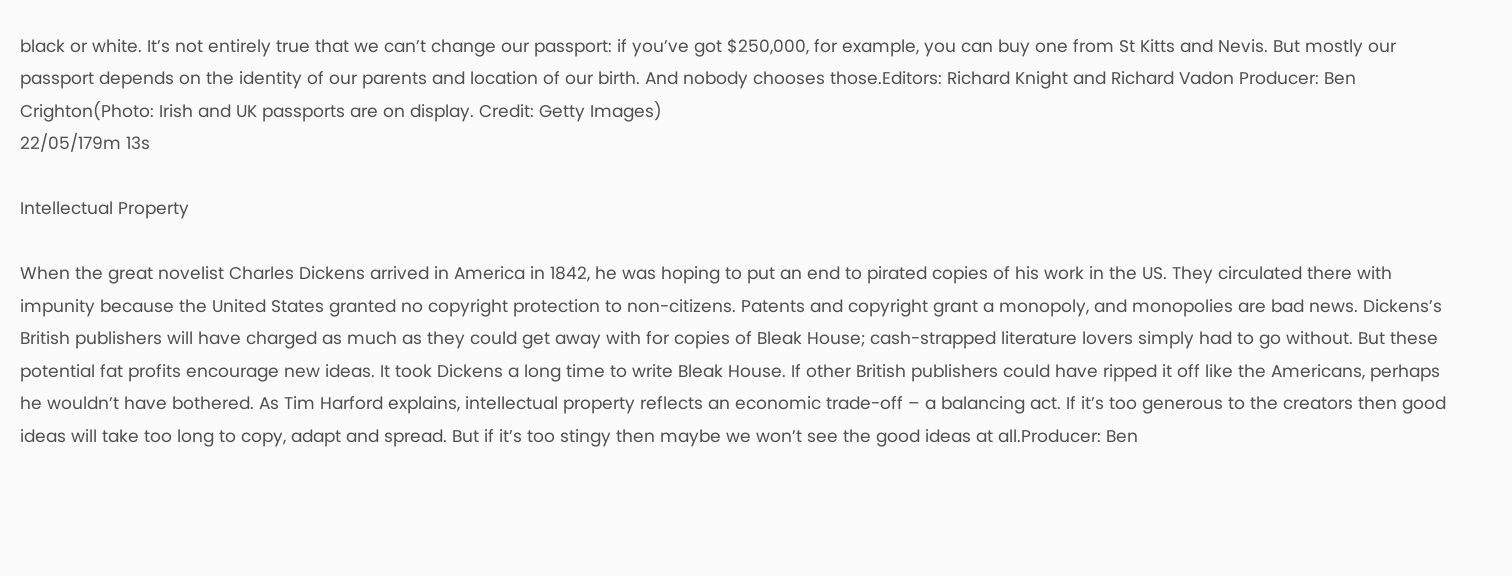black or white. It’s not entirely true that we can’t change our passport: if you’ve got $250,000, for example, you can buy one from St Kitts and Nevis. But mostly our passport depends on the identity of our parents and location of our birth. And nobody chooses those.Editors: Richard Knight and Richard Vadon Producer: Ben Crighton(Photo: Irish and UK passports are on display. Credit: Getty Images)
22/05/179m 13s

Intellectual Property

When the great novelist Charles Dickens arrived in America in 1842, he was hoping to put an end to pirated copies of his work in the US. They circulated there with impunity because the United States granted no copyright protection to non-citizens. Patents and copyright grant a monopoly, and monopolies are bad news. Dickens’s British publishers will have charged as much as they could get away with for copies of Bleak House; cash-strapped literature lovers simply had to go without. But these potential fat profits encourage new ideas. It took Dickens a long time to write Bleak House. If other British publishers could have ripped it off like the Americans, perhaps he wouldn’t have bothered. As Tim Harford explains, intellectual property reflects an economic trade-off – a balancing act. If it’s too generous to the creators then good ideas will take too long to copy, adapt and spread. But if it’s too stingy then maybe we won’t see the good ideas at all.Producer: Ben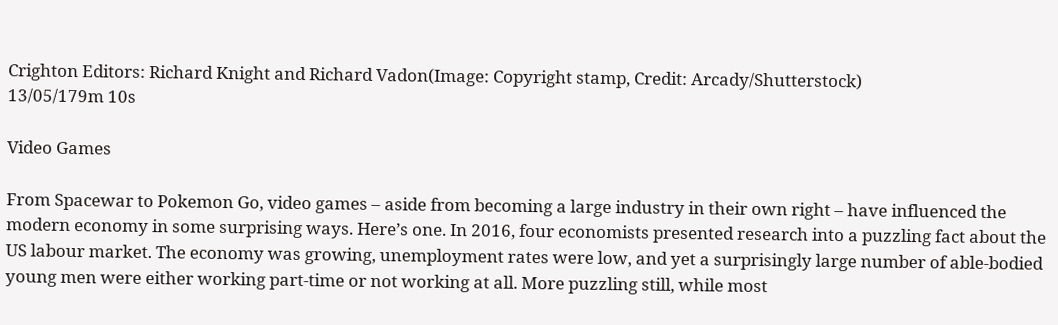Crighton Editors: Richard Knight and Richard Vadon(Image: Copyright stamp, Credit: Arcady/Shutterstock)
13/05/179m 10s

Video Games

From Spacewar to Pokemon Go, video games – aside from becoming a large industry in their own right – have influenced the modern economy in some surprising ways. Here’s one. In 2016, four economists presented research into a puzzling fact about the US labour market. The economy was growing, unemployment rates were low, and yet a surprisingly large number of able-bodied young men were either working part-time or not working at all. More puzzling still, while most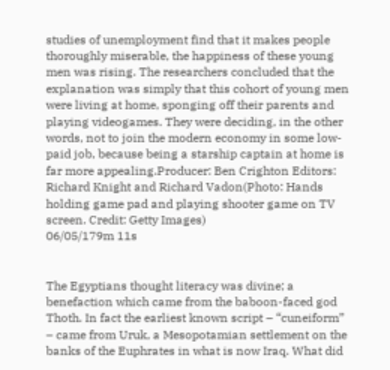studies of unemployment find that it makes people thoroughly miserable, the happiness of these young men was rising. The researchers concluded that the explanation was simply that this cohort of young men were living at home, sponging off their parents and playing videogames. They were deciding, in the other words, not to join the modern economy in some low-paid job, because being a starship captain at home is far more appealing.Producer: Ben Crighton Editors: Richard Knight and Richard Vadon(Photo: Hands holding game pad and playing shooter game on TV screen. Credit: Getty Images)
06/05/179m 11s


The Egyptians thought literacy was divine; a benefaction which came from the baboon-faced god Thoth. In fact the earliest known script – “cuneiform” – came from Uruk, a Mesopotamian settlement on the banks of the Euphrates in what is now Iraq. What did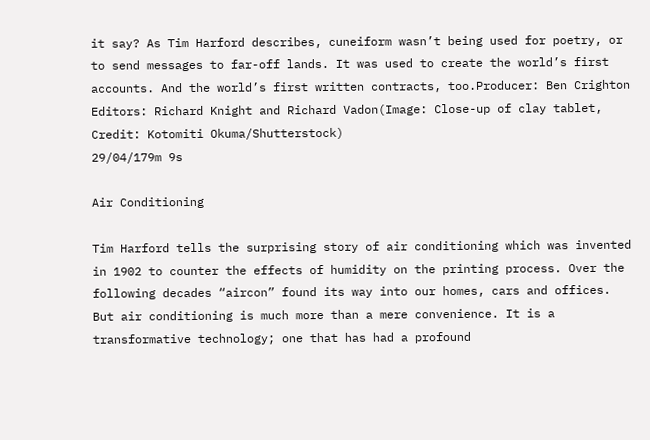it say? As Tim Harford describes, cuneiform wasn’t being used for poetry, or to send messages to far-off lands. It was used to create the world’s first accounts. And the world’s first written contracts, too.Producer: Ben Crighton Editors: Richard Knight and Richard Vadon(Image: Close-up of clay tablet, Credit: Kotomiti Okuma/Shutterstock)
29/04/179m 9s

Air Conditioning

Tim Harford tells the surprising story of air conditioning which was invented in 1902 to counter the effects of humidity on the printing process. Over the following decades “aircon” found its way into our homes, cars and offices. But air conditioning is much more than a mere convenience. It is a transformative technology; one that has had a profound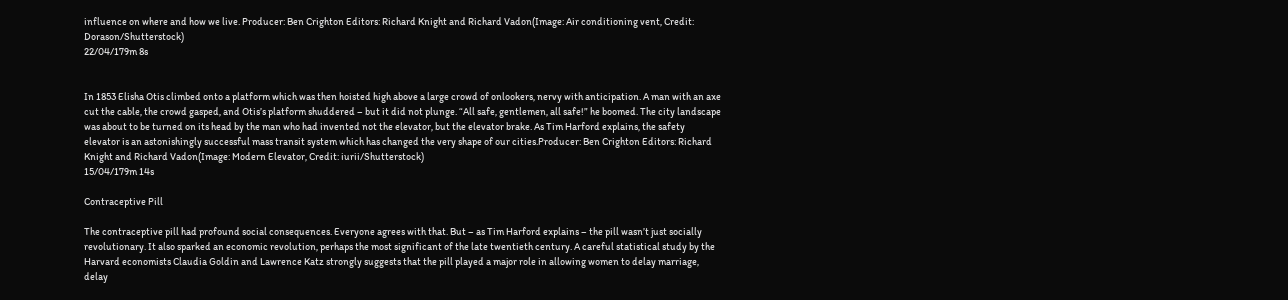influence on where and how we live. Producer: Ben Crighton Editors: Richard Knight and Richard Vadon(Image: Air conditioning vent, Credit: Dorason/Shutterstock)
22/04/179m 8s


In 1853 Elisha Otis climbed onto a platform which was then hoisted high above a large crowd of onlookers, nervy with anticipation. A man with an axe cut the cable, the crowd gasped, and Otis’s platform shuddered – but it did not plunge. “All safe, gentlemen, all safe!” he boomed. The city landscape was about to be turned on its head by the man who had invented not the elevator, but the elevator brake. As Tim Harford explains, the safety elevator is an astonishingly successful mass transit system which has changed the very shape of our cities.Producer: Ben Crighton Editors: Richard Knight and Richard Vadon(Image: Modern Elevator, Credit: iurii/Shutterstock)
15/04/179m 14s

Contraceptive Pill

The contraceptive pill had profound social consequences. Everyone agrees with that. But – as Tim Harford explains – the pill wasn’t just socially revolutionary. It also sparked an economic revolution, perhaps the most significant of the late twentieth century. A careful statistical study by the Harvard economists Claudia Goldin and Lawrence Katz strongly suggests that the pill played a major role in allowing women to delay marriage, delay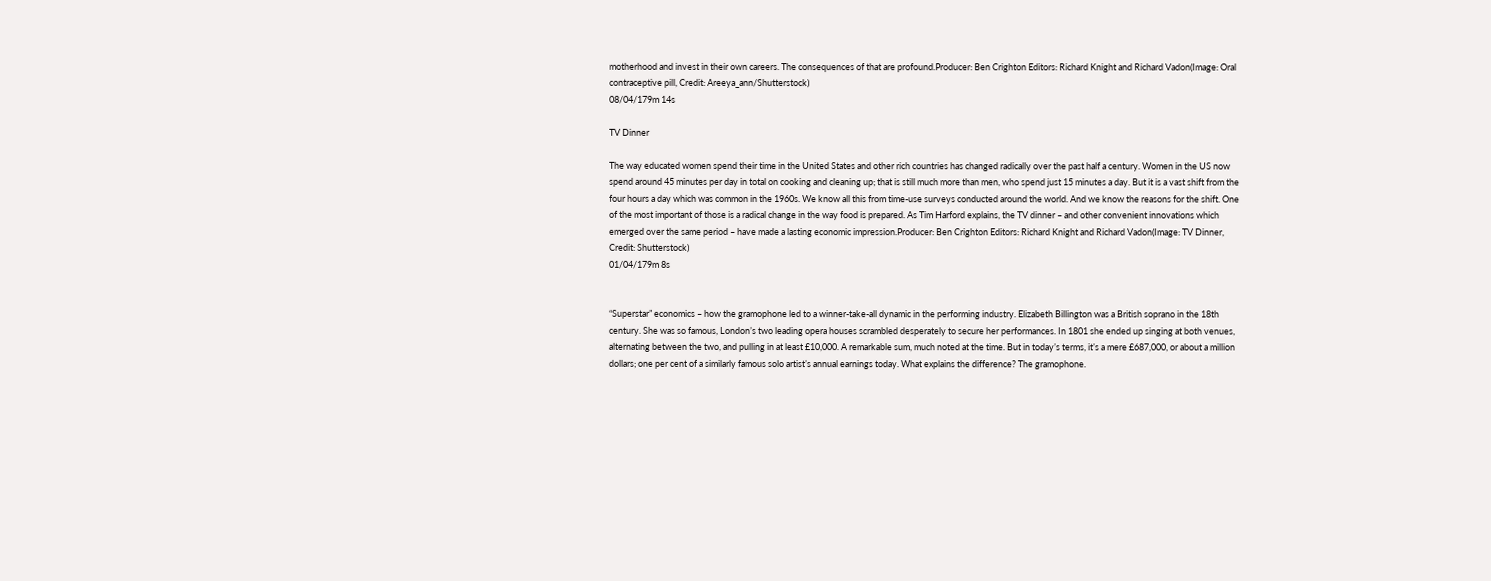motherhood and invest in their own careers. The consequences of that are profound.Producer: Ben Crighton Editors: Richard Knight and Richard Vadon(Image: Oral contraceptive pill, Credit: Areeya_ann/Shutterstock)
08/04/179m 14s

TV Dinner

The way educated women spend their time in the United States and other rich countries has changed radically over the past half a century. Women in the US now spend around 45 minutes per day in total on cooking and cleaning up; that is still much more than men, who spend just 15 minutes a day. But it is a vast shift from the four hours a day which was common in the 1960s. We know all this from time-use surveys conducted around the world. And we know the reasons for the shift. One of the most important of those is a radical change in the way food is prepared. As Tim Harford explains, the TV dinner – and other convenient innovations which emerged over the same period – have made a lasting economic impression.Producer: Ben Crighton Editors: Richard Knight and Richard Vadon(Image: TV Dinner, Credit: Shutterstock)
01/04/179m 8s


“Superstar” economics – how the gramophone led to a winner-take-all dynamic in the performing industry. Elizabeth Billington was a British soprano in the 18th century. She was so famous, London’s two leading opera houses scrambled desperately to secure her performances. In 1801 she ended up singing at both venues, alternating between the two, and pulling in at least £10,000. A remarkable sum, much noted at the time. But in today’s terms, it’s a mere £687,000, or about a million dollars; one per cent of a similarly famous solo artist’s annual earnings today. What explains the difference? The gramophone.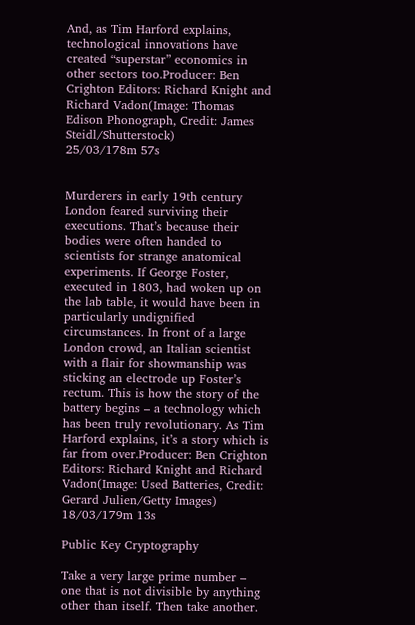And, as Tim Harford explains, technological innovations have created “superstar” economics in other sectors too.Producer: Ben Crighton Editors: Richard Knight and Richard Vadon(Image: Thomas Edison Phonograph, Credit: James Steidl/Shutterstock)
25/03/178m 57s


Murderers in early 19th century London feared surviving their executions. That’s because their bodies were often handed to scientists for strange anatomical experiments. If George Foster, executed in 1803, had woken up on the lab table, it would have been in particularly undignified circumstances. In front of a large London crowd, an Italian scientist with a flair for showmanship was sticking an electrode up Foster’s rectum. This is how the story of the battery begins – a technology which has been truly revolutionary. As Tim Harford explains, it’s a story which is far from over.Producer: Ben Crighton Editors: Richard Knight and Richard Vadon(Image: Used Batteries, Credit: Gerard Julien/Getty Images)
18/03/179m 13s

Public Key Cryptography

Take a very large prime number – one that is not divisible by anything other than itself. Then take another.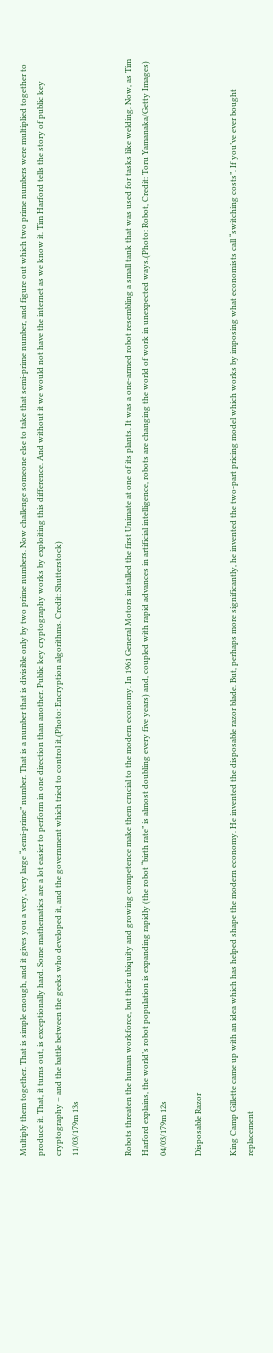Multiply them together. That is simple enough, and it gives you a very, very large “semi-prime” number. That is a number that is divisible only by two prime numbers. Now challenge someone else to take that semi-prime number, and figure out which two prime numbers were multiplied together to produce it. That, it turns out, is exceptionally hard. Some mathematics are a lot easier to perform in one direction than another. Public key cryptography works by exploiting this difference. And without it we would not have the internet as we know it. Tim Harford tells the story of public key cryptography – and the battle between the geeks who developed it, and the government which tried to control it.(Photo: Encryption algorithms. Credit: Shutterstock)
11/03/179m 13s


Robots threaten the human workforce, but their ubiquity and growing competence make them crucial to the modern economy. In 1961 General Motors installed the first Unimate at one of its plants. It was a one-armed robot resembling a small tank that was used for tasks like welding. Now, as Tim Harford explains, the world’s robot population is expanding rapidly (the robot “birth rate” is almost doubling every five years) and, coupled with rapid advances in artificial intelligence, robots are changing the world of work in unexpected ways.(Photo: Robot, Credit: Toru Yamanaka/Getty Images)
04/03/179m 12s

Disposable Razor

King Camp Gillette came up with an idea which has helped shape the modern economy. He invented the disposable razor blade. But, perhaps more significantly, he invented the two-part pricing model which works by imposing what economists call “switching costs”. If you’ve ever bought replacement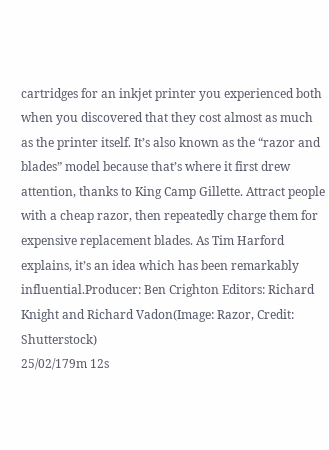cartridges for an inkjet printer you experienced both when you discovered that they cost almost as much as the printer itself. It’s also known as the “razor and blades” model because that’s where it first drew attention, thanks to King Camp Gillette. Attract people with a cheap razor, then repeatedly charge them for expensive replacement blades. As Tim Harford explains, it’s an idea which has been remarkably influential.Producer: Ben Crighton Editors: Richard Knight and Richard Vadon(Image: Razor, Credit: Shutterstock)
25/02/179m 12s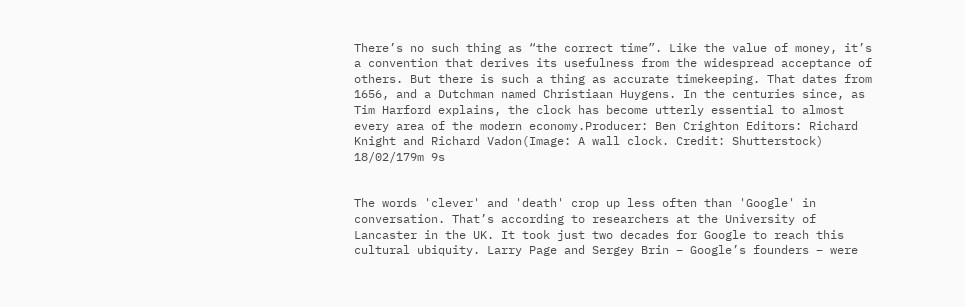There’s no such thing as “the correct time”. Like the value of money, it’s a convention that derives its usefulness from the widespread acceptance of others. But there is such a thing as accurate timekeeping. That dates from 1656, and a Dutchman named Christiaan Huygens. In the centuries since, as Tim Harford explains, the clock has become utterly essential to almost every area of the modern economy.Producer: Ben Crighton Editors: Richard Knight and Richard Vadon(Image: A wall clock. Credit: Shutterstock)
18/02/179m 9s


The words 'clever' and 'death' crop up less often than 'Google' in conversation. That’s according to researchers at the University of Lancaster in the UK. It took just two decades for Google to reach this cultural ubiquity. Larry Page and Sergey Brin – Google’s founders – were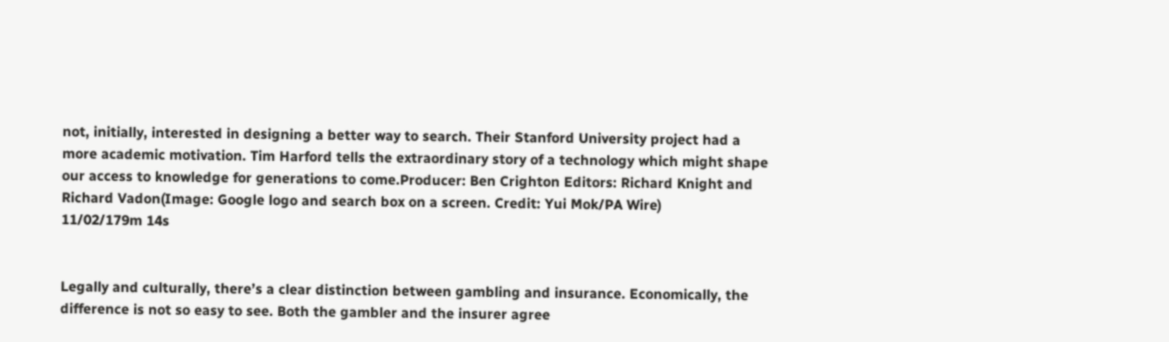not, initially, interested in designing a better way to search. Their Stanford University project had a more academic motivation. Tim Harford tells the extraordinary story of a technology which might shape our access to knowledge for generations to come.Producer: Ben Crighton Editors: Richard Knight and Richard Vadon(Image: Google logo and search box on a screen. Credit: Yui Mok/PA Wire)
11/02/179m 14s


Legally and culturally, there’s a clear distinction between gambling and insurance. Economically, the difference is not so easy to see. Both the gambler and the insurer agree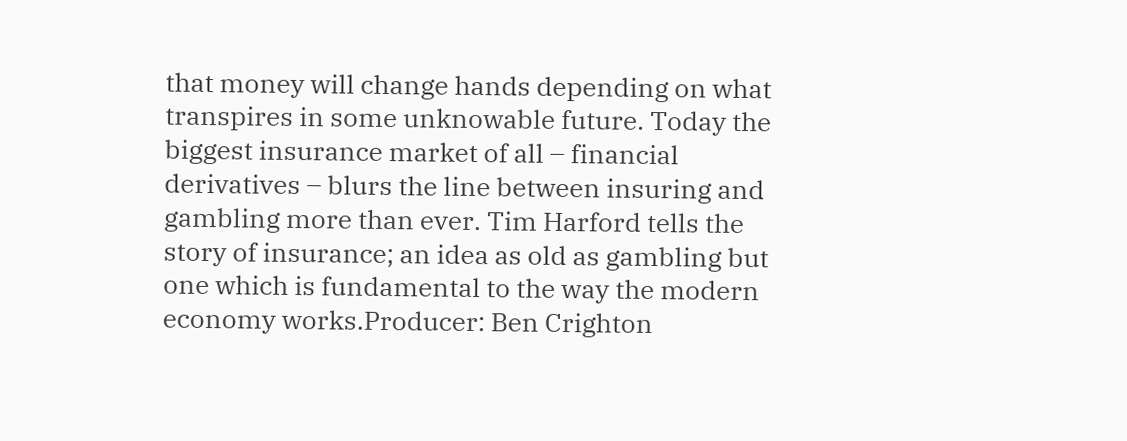that money will change hands depending on what transpires in some unknowable future. Today the biggest insurance market of all – financial derivatives – blurs the line between insuring and gambling more than ever. Tim Harford tells the story of insurance; an idea as old as gambling but one which is fundamental to the way the modern economy works.Producer: Ben Crighton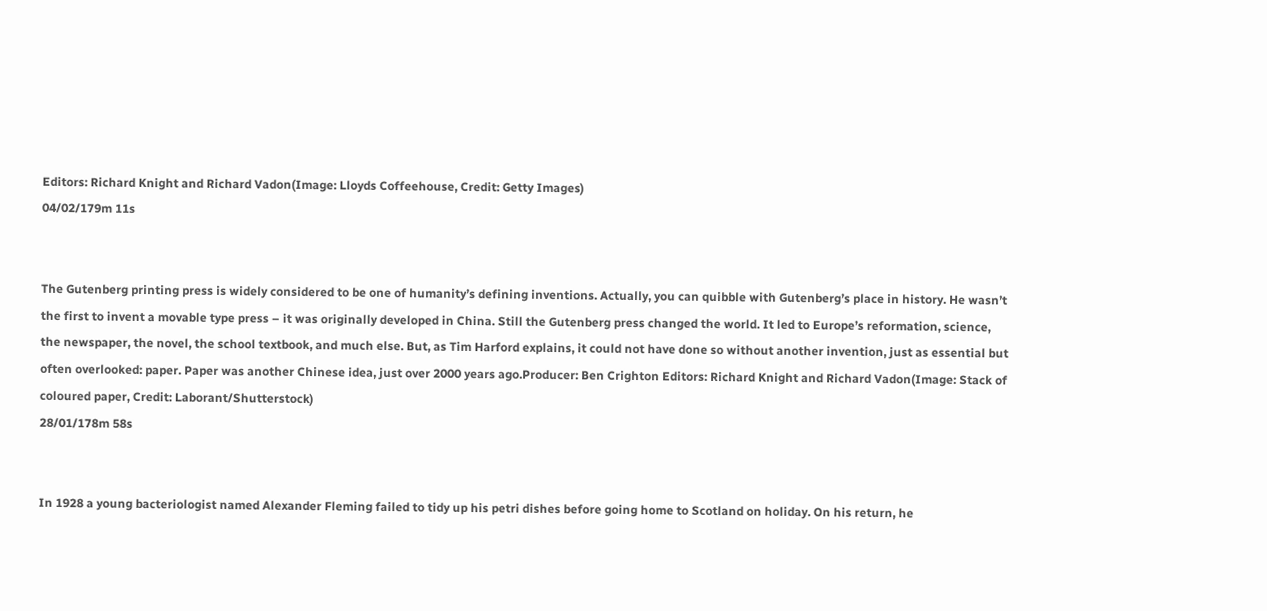Editors: Richard Knight and Richard Vadon(Image: Lloyds Coffeehouse, Credit: Getty Images)
04/02/179m 11s


The Gutenberg printing press is widely considered to be one of humanity’s defining inventions. Actually, you can quibble with Gutenberg’s place in history. He wasn’t the first to invent a movable type press – it was originally developed in China. Still the Gutenberg press changed the world. It led to Europe’s reformation, science, the newspaper, the novel, the school textbook, and much else. But, as Tim Harford explains, it could not have done so without another invention, just as essential but often overlooked: paper. Paper was another Chinese idea, just over 2000 years ago.Producer: Ben Crighton Editors: Richard Knight and Richard Vadon(Image: Stack of coloured paper, Credit: Laborant/Shutterstock)
28/01/178m 58s


In 1928 a young bacteriologist named Alexander Fleming failed to tidy up his petri dishes before going home to Scotland on holiday. On his return, he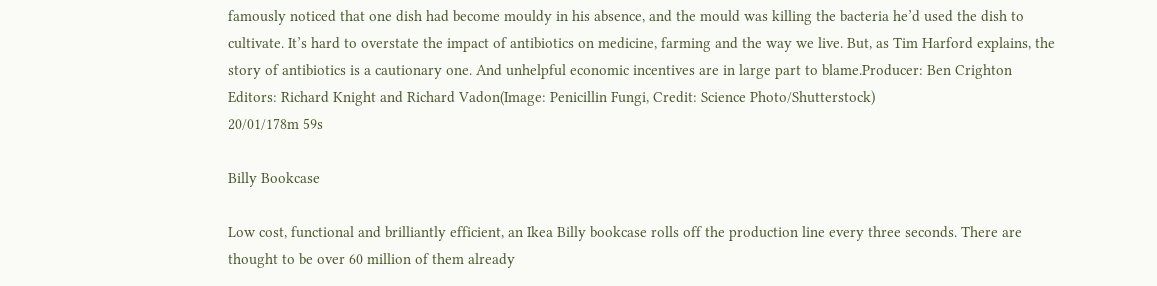famously noticed that one dish had become mouldy in his absence, and the mould was killing the bacteria he’d used the dish to cultivate. It’s hard to overstate the impact of antibiotics on medicine, farming and the way we live. But, as Tim Harford explains, the story of antibiotics is a cautionary one. And unhelpful economic incentives are in large part to blame.Producer: Ben Crighton Editors: Richard Knight and Richard Vadon(Image: Penicillin Fungi, Credit: Science Photo/Shutterstock)
20/01/178m 59s

Billy Bookcase

Low cost, functional and brilliantly efficient, an Ikea Billy bookcase rolls off the production line every three seconds. There are thought to be over 60 million of them already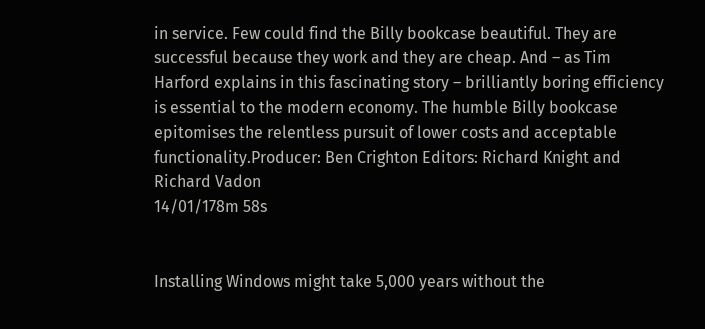in service. Few could find the Billy bookcase beautiful. They are successful because they work and they are cheap. And – as Tim Harford explains in this fascinating story – brilliantly boring efficiency is essential to the modern economy. The humble Billy bookcase epitomises the relentless pursuit of lower costs and acceptable functionality.Producer: Ben Crighton Editors: Richard Knight and Richard Vadon
14/01/178m 58s


Installing Windows might take 5,000 years without the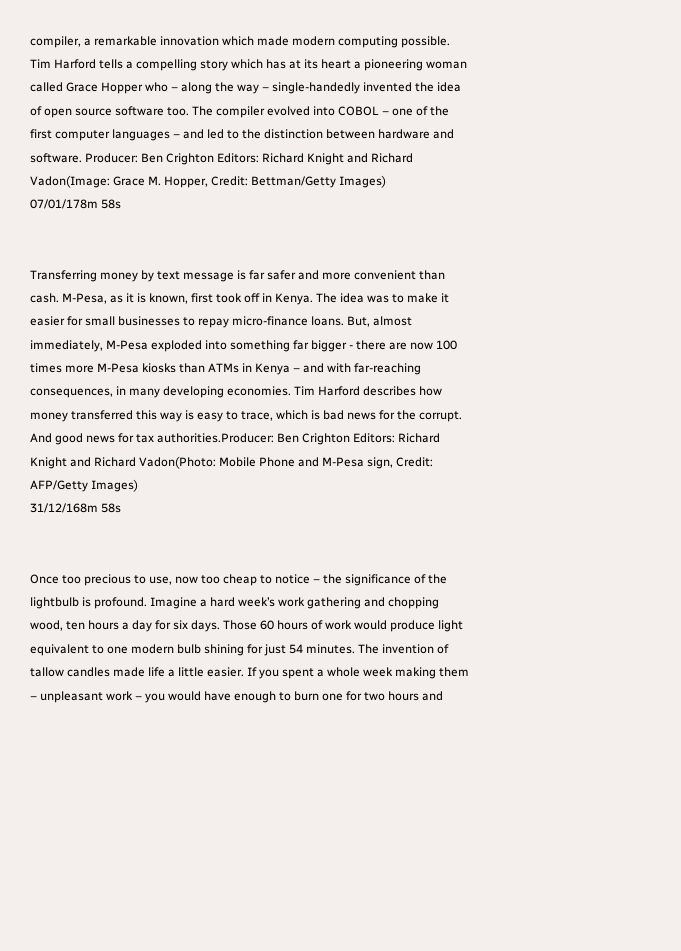compiler, a remarkable innovation which made modern computing possible. Tim Harford tells a compelling story which has at its heart a pioneering woman called Grace Hopper who – along the way – single-handedly invented the idea of open source software too. The compiler evolved into COBOL – one of the first computer languages – and led to the distinction between hardware and software. Producer: Ben Crighton Editors: Richard Knight and Richard Vadon(Image: Grace M. Hopper, Credit: Bettman/Getty Images)
07/01/178m 58s


Transferring money by text message is far safer and more convenient than cash. M-Pesa, as it is known, first took off in Kenya. The idea was to make it easier for small businesses to repay micro-finance loans. But, almost immediately, M-Pesa exploded into something far bigger - there are now 100 times more M-Pesa kiosks than ATMs in Kenya – and with far-reaching consequences, in many developing economies. Tim Harford describes how money transferred this way is easy to trace, which is bad news for the corrupt. And good news for tax authorities.Producer: Ben Crighton Editors: Richard Knight and Richard Vadon(Photo: Mobile Phone and M-Pesa sign, Credit: AFP/Getty Images)
31/12/168m 58s


Once too precious to use, now too cheap to notice – the significance of the lightbulb is profound. Imagine a hard week’s work gathering and chopping wood, ten hours a day for six days. Those 60 hours of work would produce light equivalent to one modern bulb shining for just 54 minutes. The invention of tallow candles made life a little easier. If you spent a whole week making them – unpleasant work – you would have enough to burn one for two hours and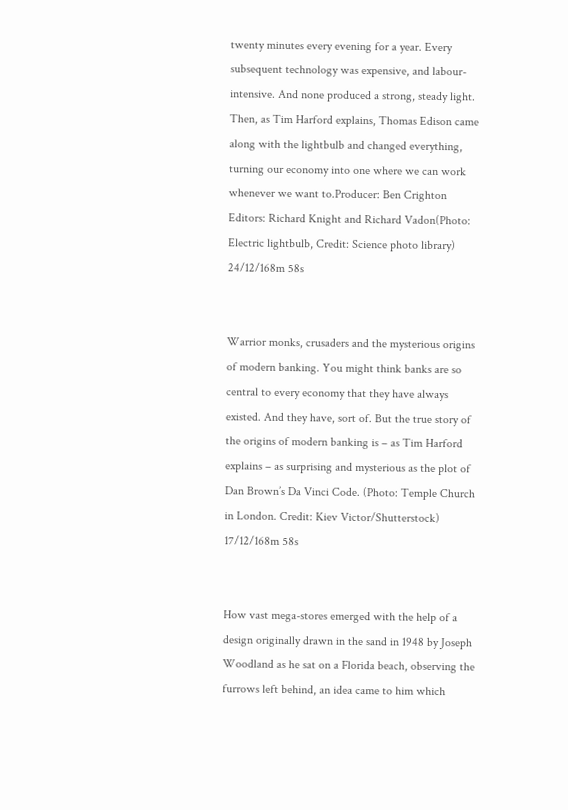twenty minutes every evening for a year. Every subsequent technology was expensive, and labour-intensive. And none produced a strong, steady light. Then, as Tim Harford explains, Thomas Edison came along with the lightbulb and changed everything, turning our economy into one where we can work whenever we want to.Producer: Ben Crighton Editors: Richard Knight and Richard Vadon(Photo: Electric lightbulb, Credit: Science photo library)
24/12/168m 58s


Warrior monks, crusaders and the mysterious origins of modern banking. You might think banks are so central to every economy that they have always existed. And they have, sort of. But the true story of the origins of modern banking is – as Tim Harford explains – as surprising and mysterious as the plot of Dan Brown’s Da Vinci Code. (Photo: Temple Church in London. Credit: Kiev Victor/Shutterstock)
17/12/168m 58s


How vast mega-stores emerged with the help of a design originally drawn in the sand in 1948 by Joseph Woodland as he sat on a Florida beach, observing the furrows left behind, an idea came to him which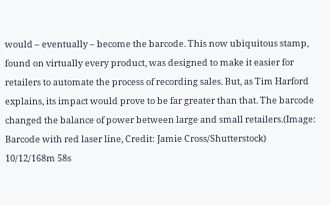would – eventually – become the barcode. This now ubiquitous stamp, found on virtually every product, was designed to make it easier for retailers to automate the process of recording sales. But, as Tim Harford explains, its impact would prove to be far greater than that. The barcode changed the balance of power between large and small retailers.(Image: Barcode with red laser line, Credit: Jamie Cross/Shutterstock)
10/12/168m 58s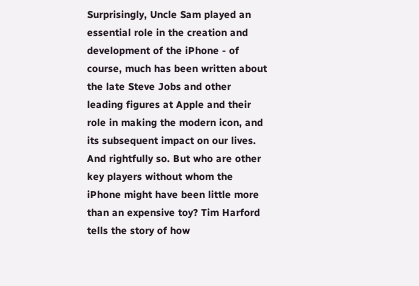Surprisingly, Uncle Sam played an essential role in the creation and development of the iPhone - of course, much has been written about the late Steve Jobs and other leading figures at Apple and their role in making the modern icon, and its subsequent impact on our lives. And rightfully so. But who are other key players without whom the iPhone might have been little more than an expensive toy? Tim Harford tells the story of how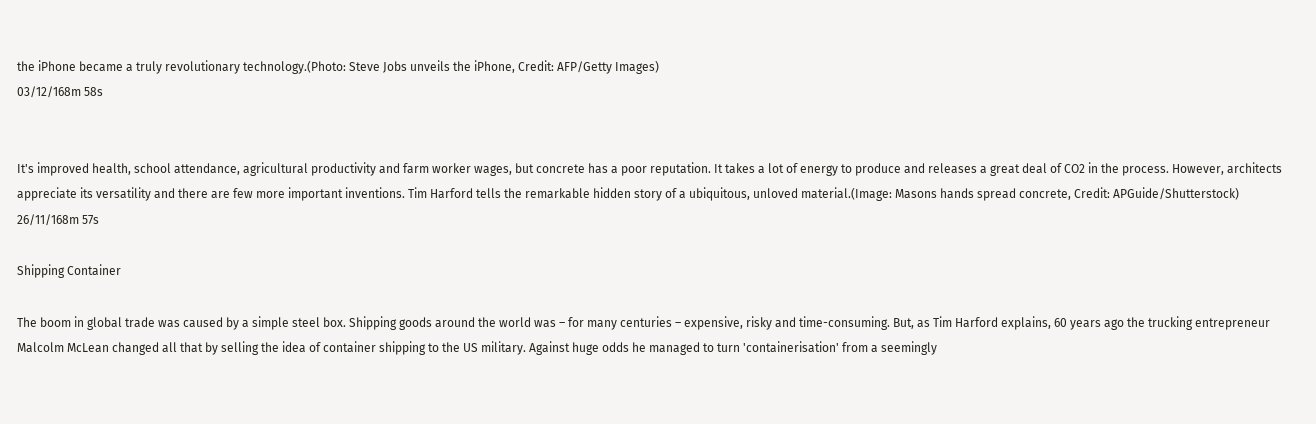the iPhone became a truly revolutionary technology.(Photo: Steve Jobs unveils the iPhone, Credit: AFP/Getty Images)
03/12/168m 58s


It's improved health, school attendance, agricultural productivity and farm worker wages, but concrete has a poor reputation. It takes a lot of energy to produce and releases a great deal of CO2 in the process. However, architects appreciate its versatility and there are few more important inventions. Tim Harford tells the remarkable hidden story of a ubiquitous, unloved material.(Image: Masons hands spread concrete, Credit: APGuide/Shutterstock)
26/11/168m 57s

Shipping Container

The boom in global trade was caused by a simple steel box. Shipping goods around the world was – for many centuries – expensive, risky and time-consuming. But, as Tim Harford explains, 60 years ago the trucking entrepreneur Malcolm McLean changed all that by selling the idea of container shipping to the US military. Against huge odds he managed to turn 'containerisation' from a seemingly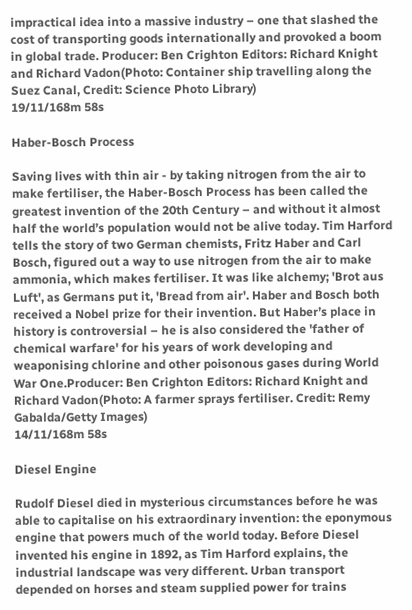impractical idea into a massive industry – one that slashed the cost of transporting goods internationally and provoked a boom in global trade. Producer: Ben Crighton Editors: Richard Knight and Richard Vadon(Photo: Container ship travelling along the Suez Canal, Credit: Science Photo Library)
19/11/168m 58s

Haber-Bosch Process

Saving lives with thin air - by taking nitrogen from the air to make fertiliser, the Haber-Bosch Process has been called the greatest invention of the 20th Century – and without it almost half the world’s population would not be alive today. Tim Harford tells the story of two German chemists, Fritz Haber and Carl Bosch, figured out a way to use nitrogen from the air to make ammonia, which makes fertiliser. It was like alchemy; 'Brot aus Luft', as Germans put it, 'Bread from air'. Haber and Bosch both received a Nobel prize for their invention. But Haber’s place in history is controversial – he is also considered the 'father of chemical warfare' for his years of work developing and weaponising chlorine and other poisonous gases during World War One.Producer: Ben Crighton Editors: Richard Knight and Richard Vadon(Photo: A farmer sprays fertiliser. Credit: Remy Gabalda/Getty Images)
14/11/168m 58s

Diesel Engine

Rudolf Diesel died in mysterious circumstances before he was able to capitalise on his extraordinary invention: the eponymous engine that powers much of the world today. Before Diesel invented his engine in 1892, as Tim Harford explains, the industrial landscape was very different. Urban transport depended on horses and steam supplied power for trains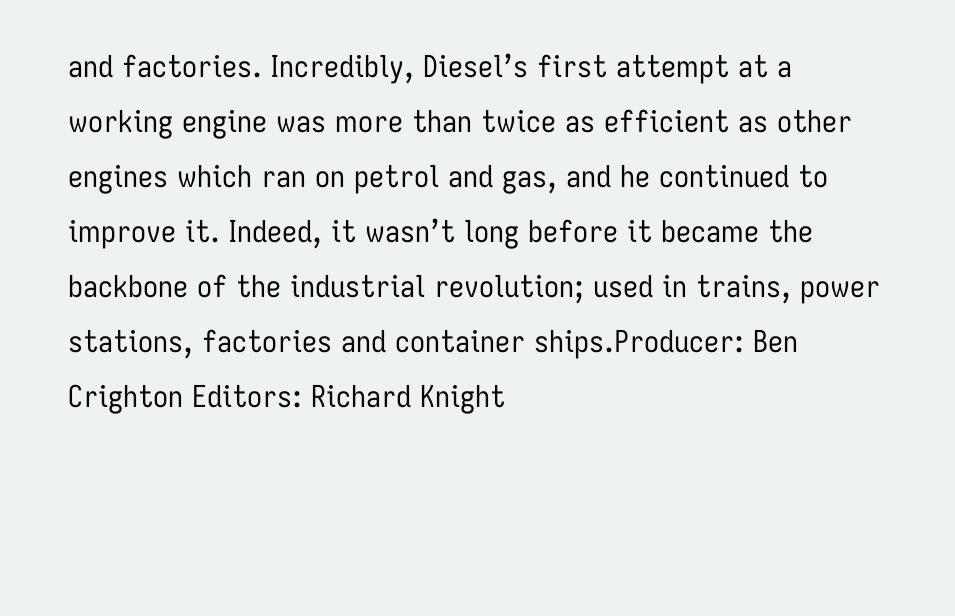and factories. Incredibly, Diesel’s first attempt at a working engine was more than twice as efficient as other engines which ran on petrol and gas, and he continued to improve it. Indeed, it wasn’t long before it became the backbone of the industrial revolution; used in trains, power stations, factories and container ships.Producer: Ben Crighton Editors: Richard Knight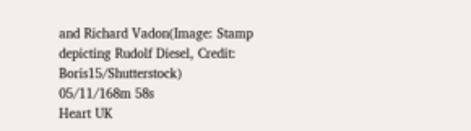and Richard Vadon(Image: Stamp depicting Rudolf Diesel, Credit: Boris15/Shutterstock)
05/11/168m 58s
Heart UK